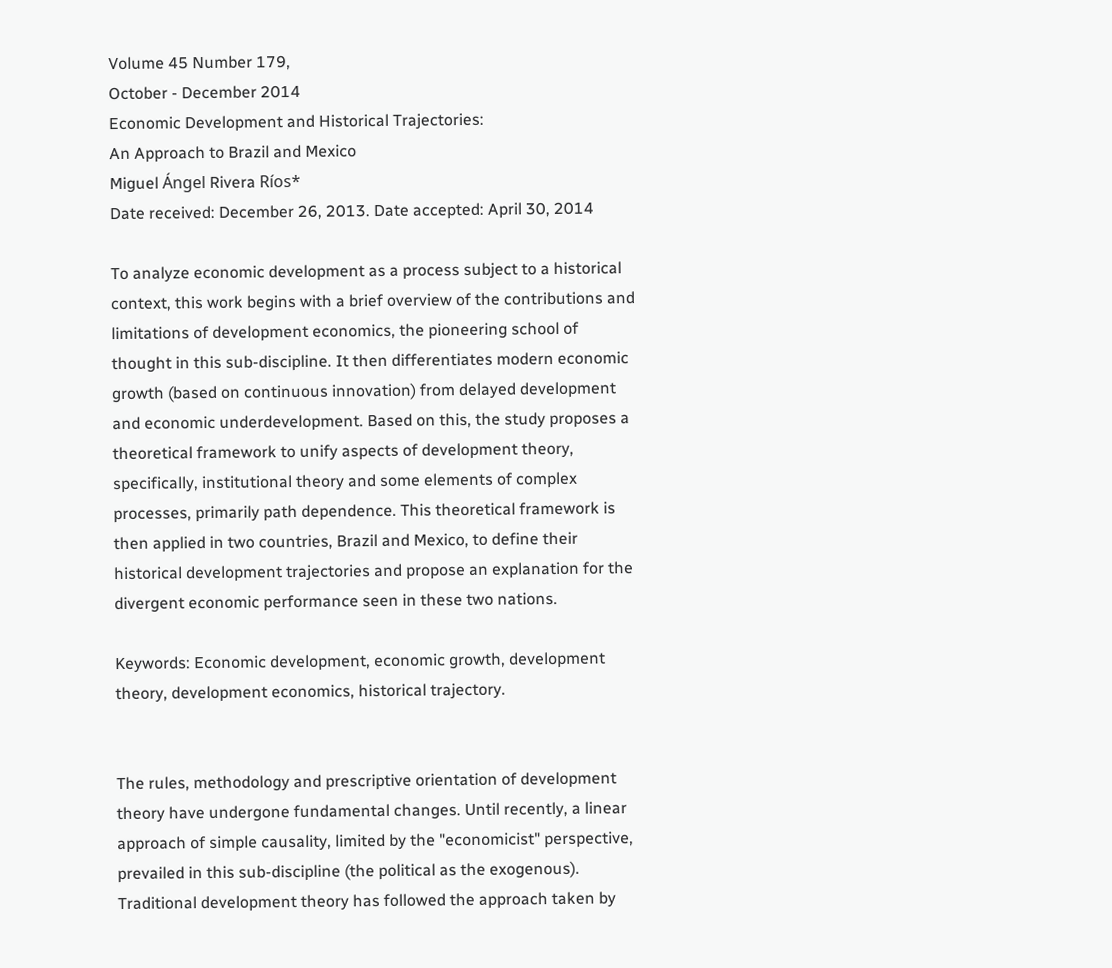Volume 45 Number 179,
October - December 2014
Economic Development and Historical Trajectories:
An Approach to Brazil and Mexico
Miguel Ángel Rivera Ríos*
Date received: December 26, 2013. Date accepted: April 30, 2014

To analyze economic development as a process subject to a historical context, this work begins with a brief overview of the contributions and limitations of development economics, the pioneering school of thought in this sub-discipline. It then differentiates modern economic growth (based on continuous innovation) from delayed development and economic underdevelopment. Based on this, the study proposes a theoretical framework to unify aspects of development theory, specifically, institutional theory and some elements of complex processes, primarily path dependence. This theoretical framework is then applied in two countries, Brazil and Mexico, to define their historical development trajectories and propose an explanation for the divergent economic performance seen in these two nations.

Keywords: Economic development, economic growth, development theory, development economics, historical trajectory.


The rules, methodology and prescriptive orientation of development theory have undergone fundamental changes. Until recently, a linear approach of simple causality, limited by the "economicist" perspective, prevailed in this sub-discipline (the political as the exogenous). Traditional development theory has followed the approach taken by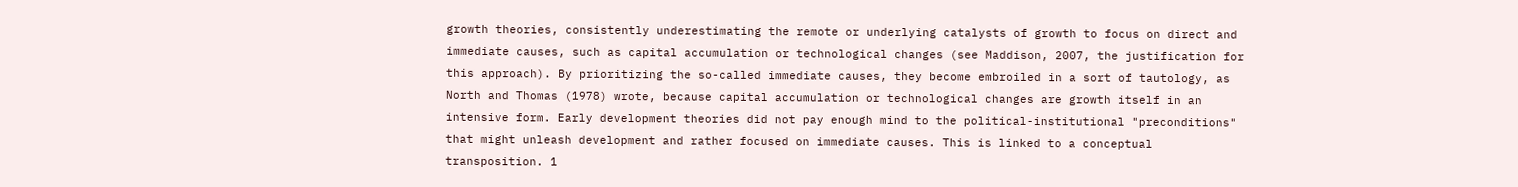growth theories, consistently underestimating the remote or underlying catalysts of growth to focus on direct and immediate causes, such as capital accumulation or technological changes (see Maddison, 2007, the justification for this approach). By prioritizing the so-called immediate causes, they become embroiled in a sort of tautology, as North and Thomas (1978) wrote, because capital accumulation or technological changes are growth itself in an intensive form. Early development theories did not pay enough mind to the political-institutional "preconditions" that might unleash development and rather focused on immediate causes. This is linked to a conceptual transposition. 1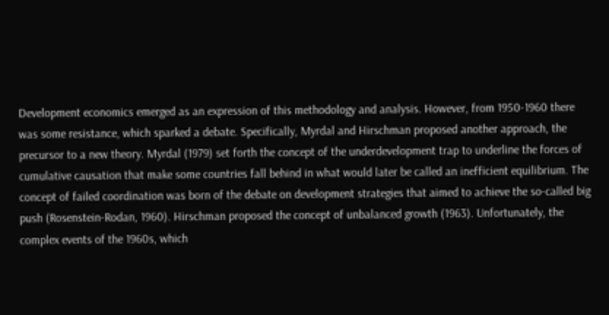Development economics emerged as an expression of this methodology and analysis. However, from 1950-1960 there was some resistance, which sparked a debate. Specifically, Myrdal and Hirschman proposed another approach, the precursor to a new theory. Myrdal (1979) set forth the concept of the underdevelopment trap to underline the forces of cumulative causation that make some countries fall behind in what would later be called an inefficient equilibrium. The concept of failed coordination was born of the debate on development strategies that aimed to achieve the so-called big push (Rosenstein-Rodan, 1960). Hirschman proposed the concept of unbalanced growth (1963). Unfortunately, the complex events of the 1960s, which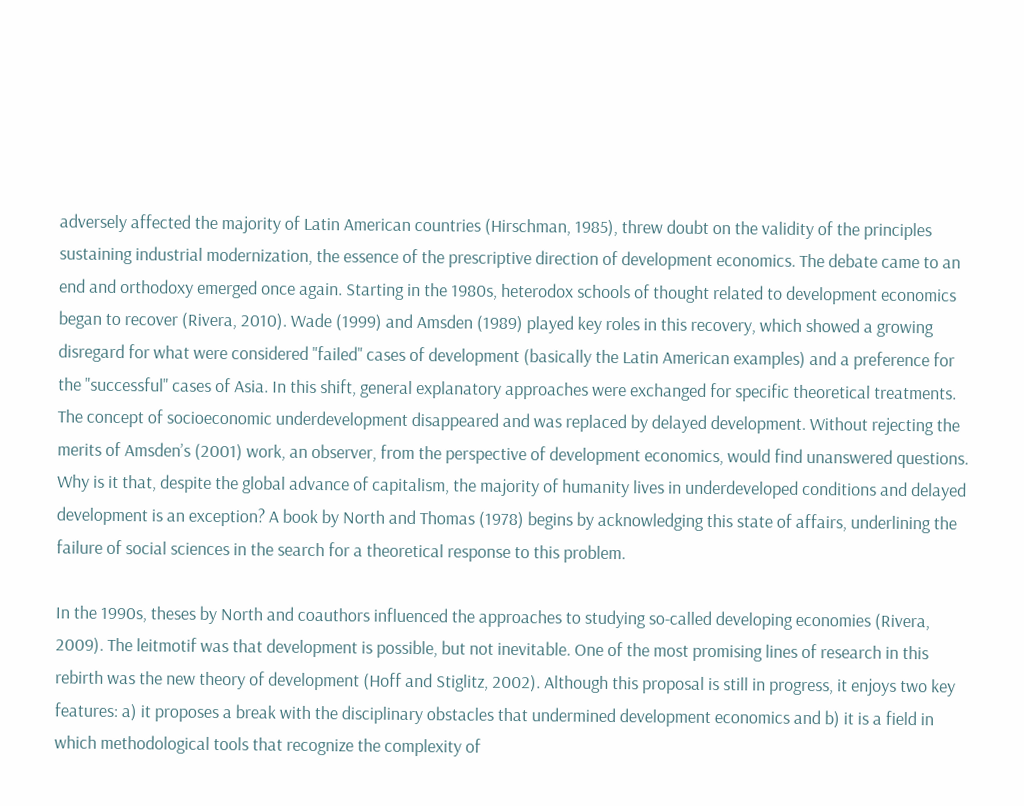adversely affected the majority of Latin American countries (Hirschman, 1985), threw doubt on the validity of the principles sustaining industrial modernization, the essence of the prescriptive direction of development economics. The debate came to an end and orthodoxy emerged once again. Starting in the 1980s, heterodox schools of thought related to development economics began to recover (Rivera, 2010). Wade (1999) and Amsden (1989) played key roles in this recovery, which showed a growing disregard for what were considered "failed" cases of development (basically the Latin American examples) and a preference for the "successful" cases of Asia. In this shift, general explanatory approaches were exchanged for specific theoretical treatments. The concept of socioeconomic underdevelopment disappeared and was replaced by delayed development. Without rejecting the merits of Amsden’s (2001) work, an observer, from the perspective of development economics, would find unanswered questions. Why is it that, despite the global advance of capitalism, the majority of humanity lives in underdeveloped conditions and delayed development is an exception? A book by North and Thomas (1978) begins by acknowledging this state of affairs, underlining the failure of social sciences in the search for a theoretical response to this problem.

In the 1990s, theses by North and coauthors influenced the approaches to studying so-called developing economies (Rivera, 2009). The leitmotif was that development is possible, but not inevitable. One of the most promising lines of research in this rebirth was the new theory of development (Hoff and Stiglitz, 2002). Although this proposal is still in progress, it enjoys two key features: a) it proposes a break with the disciplinary obstacles that undermined development economics and b) it is a field in which methodological tools that recognize the complexity of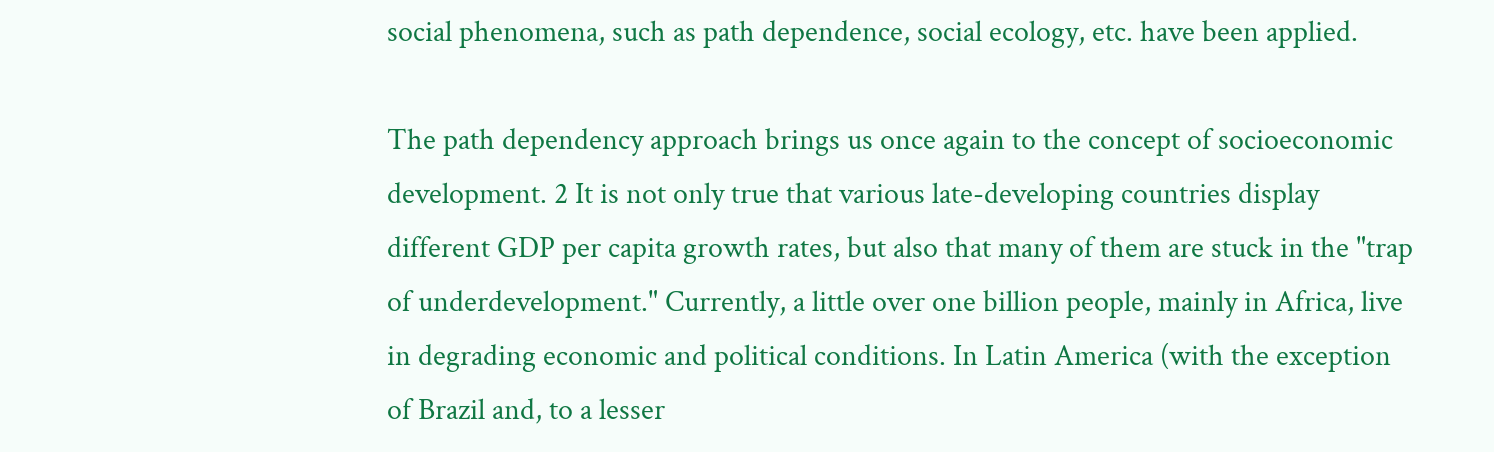social phenomena, such as path dependence, social ecology, etc. have been applied.

The path dependency approach brings us once again to the concept of socioeconomic development. 2 It is not only true that various late-developing countries display different GDP per capita growth rates, but also that many of them are stuck in the "trap of underdevelopment." Currently, a little over one billion people, mainly in Africa, live in degrading economic and political conditions. In Latin America (with the exception of Brazil and, to a lesser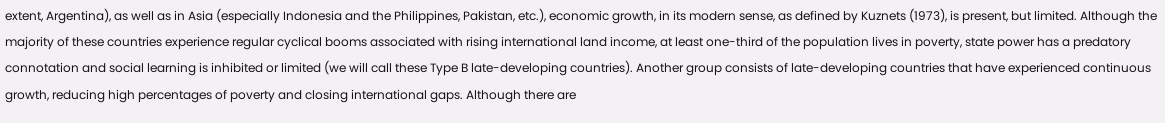extent, Argentina), as well as in Asia (especially Indonesia and the Philippines, Pakistan, etc.), economic growth, in its modern sense, as defined by Kuznets (1973), is present, but limited. Although the majority of these countries experience regular cyclical booms associated with rising international land income, at least one-third of the population lives in poverty, state power has a predatory connotation and social learning is inhibited or limited (we will call these Type B late-developing countries). Another group consists of late-developing countries that have experienced continuous growth, reducing high percentages of poverty and closing international gaps. Although there are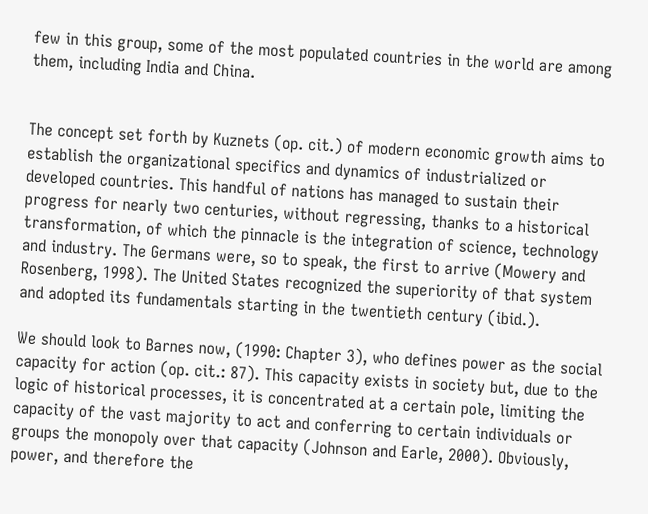few in this group, some of the most populated countries in the world are among them, including India and China.


The concept set forth by Kuznets (op. cit.) of modern economic growth aims to establish the organizational specifics and dynamics of industrialized or developed countries. This handful of nations has managed to sustain their progress for nearly two centuries, without regressing, thanks to a historical transformation, of which the pinnacle is the integration of science, technology and industry. The Germans were, so to speak, the first to arrive (Mowery and Rosenberg, 1998). The United States recognized the superiority of that system and adopted its fundamentals starting in the twentieth century (ibid.).

We should look to Barnes now, (1990: Chapter 3), who defines power as the social capacity for action (op. cit.: 87). This capacity exists in society but, due to the logic of historical processes, it is concentrated at a certain pole, limiting the capacity of the vast majority to act and conferring to certain individuals or groups the monopoly over that capacity (Johnson and Earle, 2000). Obviously, power, and therefore the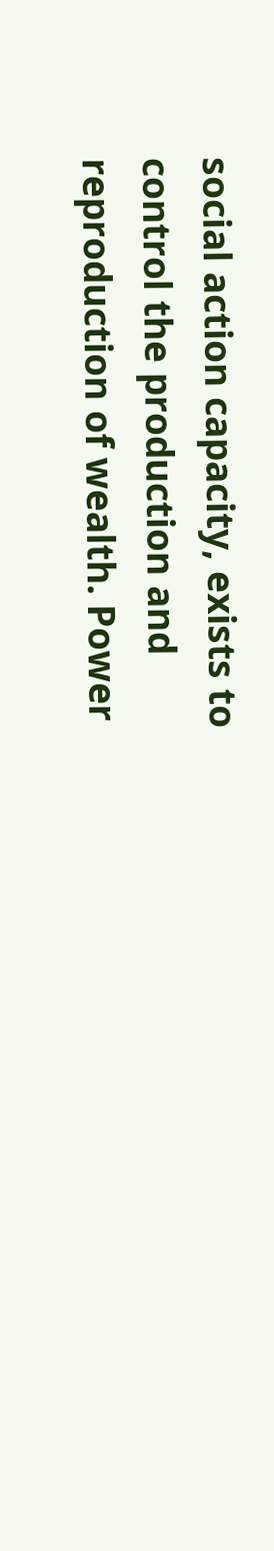social action capacity, exists to control the production and reproduction of wealth. Power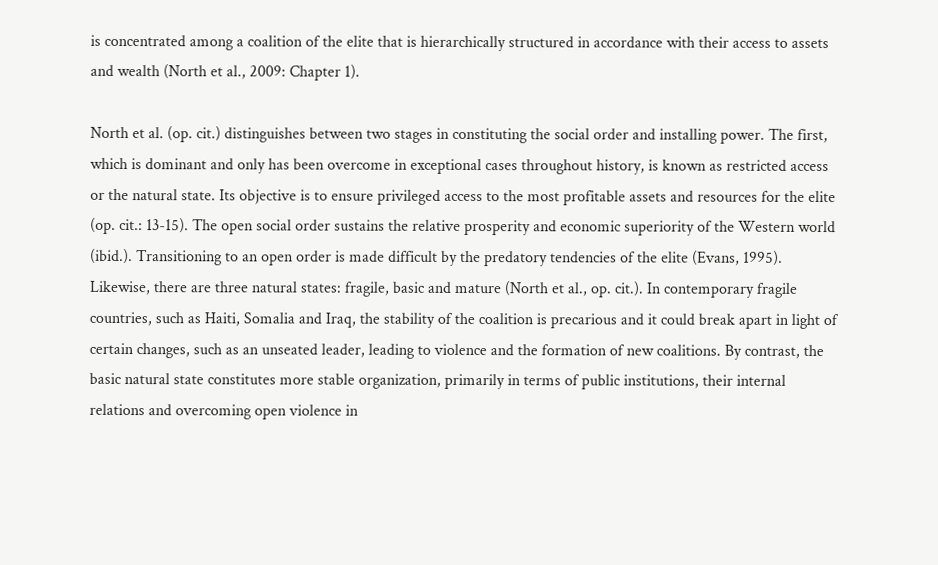is concentrated among a coalition of the elite that is hierarchically structured in accordance with their access to assets and wealth (North et al., 2009: Chapter 1).

North et al. (op. cit.) distinguishes between two stages in constituting the social order and installing power. The first, which is dominant and only has been overcome in exceptional cases throughout history, is known as restricted access or the natural state. Its objective is to ensure privileged access to the most profitable assets and resources for the elite (op. cit.: 13-15). The open social order sustains the relative prosperity and economic superiority of the Western world (ibid.). Transitioning to an open order is made difficult by the predatory tendencies of the elite (Evans, 1995). Likewise, there are three natural states: fragile, basic and mature (North et al., op. cit.). In contemporary fragile countries, such as Haiti, Somalia and Iraq, the stability of the coalition is precarious and it could break apart in light of certain changes, such as an unseated leader, leading to violence and the formation of new coalitions. By contrast, the basic natural state constitutes more stable organization, primarily in terms of public institutions, their internal relations and overcoming open violence in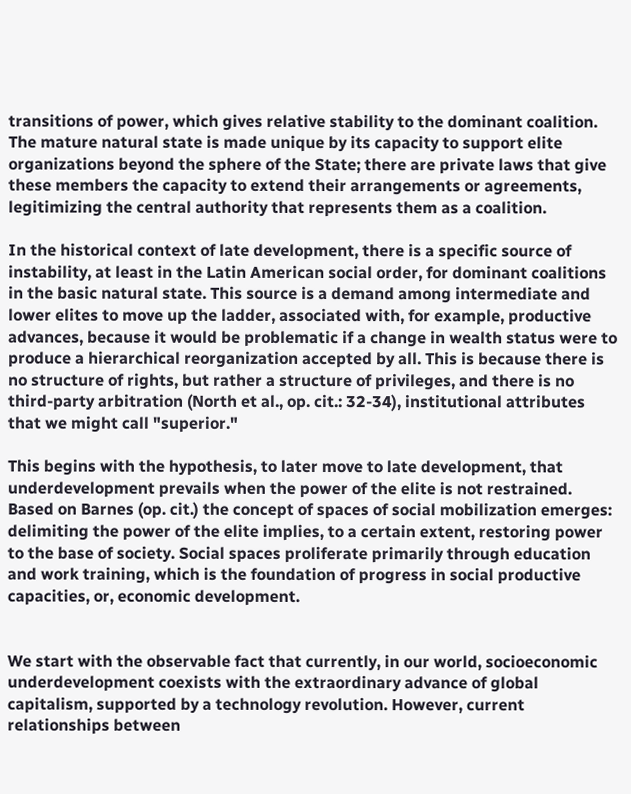transitions of power, which gives relative stability to the dominant coalition. The mature natural state is made unique by its capacity to support elite organizations beyond the sphere of the State; there are private laws that give these members the capacity to extend their arrangements or agreements, legitimizing the central authority that represents them as a coalition.

In the historical context of late development, there is a specific source of instability, at least in the Latin American social order, for dominant coalitions in the basic natural state. This source is a demand among intermediate and lower elites to move up the ladder, associated with, for example, productive advances, because it would be problematic if a change in wealth status were to produce a hierarchical reorganization accepted by all. This is because there is no structure of rights, but rather a structure of privileges, and there is no third-party arbitration (North et al., op. cit.: 32-34), institutional attributes that we might call "superior."

This begins with the hypothesis, to later move to late development, that underdevelopment prevails when the power of the elite is not restrained. Based on Barnes (op. cit.) the concept of spaces of social mobilization emerges: delimiting the power of the elite implies, to a certain extent, restoring power to the base of society. Social spaces proliferate primarily through education and work training, which is the foundation of progress in social productive capacities, or, economic development.


We start with the observable fact that currently, in our world, socioeconomic underdevelopment coexists with the extraordinary advance of global capitalism, supported by a technology revolution. However, current relationships between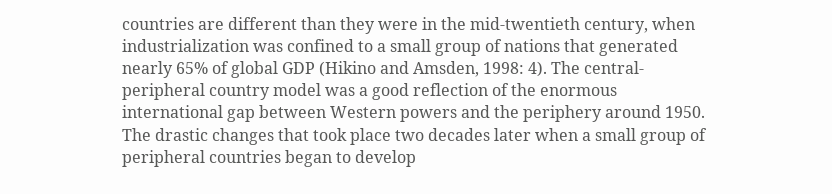countries are different than they were in the mid-twentieth century, when industrialization was confined to a small group of nations that generated nearly 65% of global GDP (Hikino and Amsden, 1998: 4). The central-peripheral country model was a good reflection of the enormous international gap between Western powers and the periphery around 1950. The drastic changes that took place two decades later when a small group of peripheral countries began to develop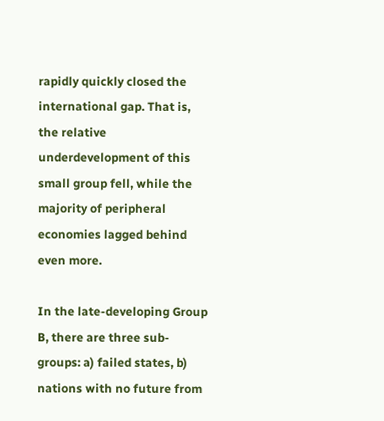rapidly quickly closed the international gap. That is, the relative underdevelopment of this small group fell, while the majority of peripheral economies lagged behind even more.

In the late-developing Group B, there are three sub-groups: a) failed states, b) nations with no future from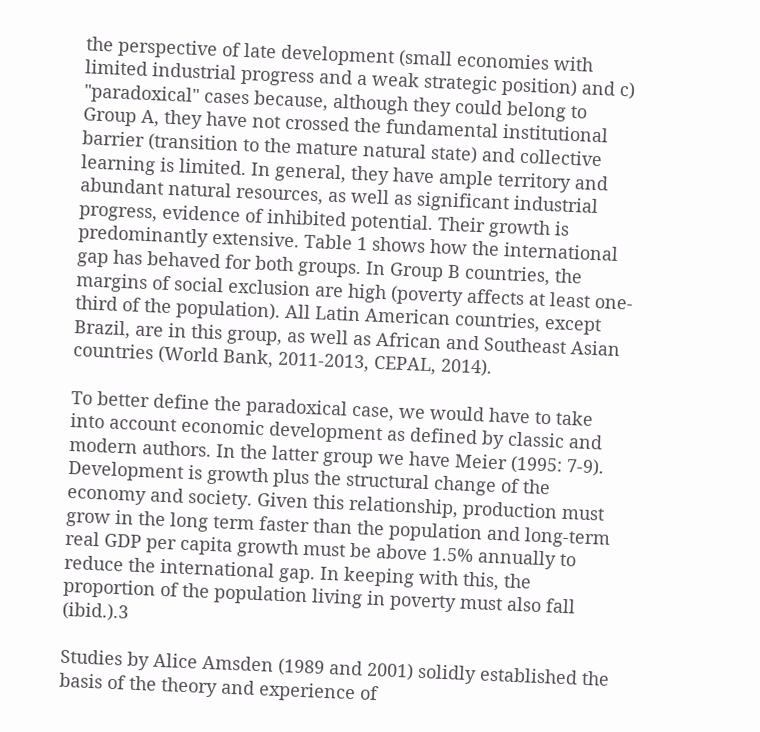the perspective of late development (small economies with limited industrial progress and a weak strategic position) and c) "paradoxical" cases because, although they could belong to Group A, they have not crossed the fundamental institutional barrier (transition to the mature natural state) and collective learning is limited. In general, they have ample territory and abundant natural resources, as well as significant industrial progress, evidence of inhibited potential. Their growth is predominantly extensive. Table 1 shows how the international gap has behaved for both groups. In Group B countries, the margins of social exclusion are high (poverty affects at least one-third of the population). All Latin American countries, except Brazil, are in this group, as well as African and Southeast Asian countries (World Bank, 2011-2013, CEPAL, 2014).

To better define the paradoxical case, we would have to take into account economic development as defined by classic and modern authors. In the latter group we have Meier (1995: 7-9). Development is growth plus the structural change of the economy and society. Given this relationship, production must grow in the long term faster than the population and long-term real GDP per capita growth must be above 1.5% annually to reduce the international gap. In keeping with this, the proportion of the population living in poverty must also fall (ibid.).3

Studies by Alice Amsden (1989 and 2001) solidly established the basis of the theory and experience of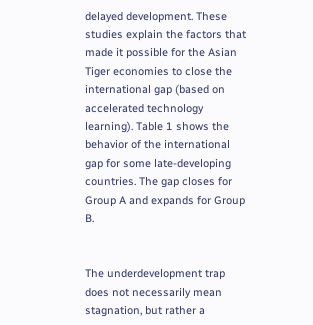delayed development. These studies explain the factors that made it possible for the Asian Tiger economies to close the international gap (based on accelerated technology learning). Table 1 shows the behavior of the international gap for some late-developing countries. The gap closes for Group A and expands for Group B.


The underdevelopment trap does not necessarily mean stagnation, but rather a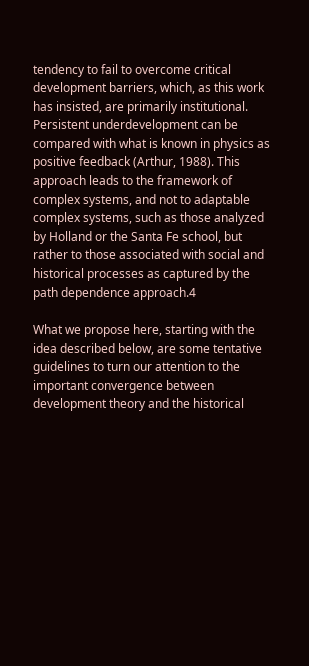tendency to fail to overcome critical development barriers, which, as this work has insisted, are primarily institutional. Persistent underdevelopment can be compared with what is known in physics as positive feedback (Arthur, 1988). This approach leads to the framework of complex systems, and not to adaptable complex systems, such as those analyzed by Holland or the Santa Fe school, but rather to those associated with social and historical processes as captured by the path dependence approach.4

What we propose here, starting with the idea described below, are some tentative guidelines to turn our attention to the important convergence between development theory and the historical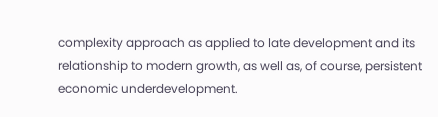complexity approach as applied to late development and its relationship to modern growth, as well as, of course, persistent economic underdevelopment.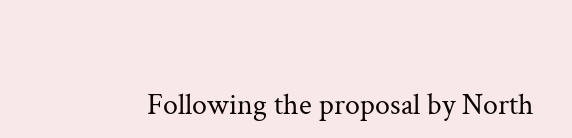Following the proposal by North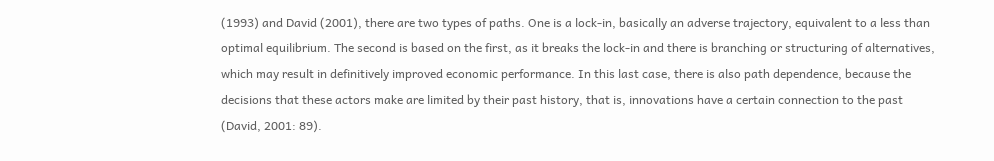(1993) and David (2001), there are two types of paths. One is a lock-in, basically an adverse trajectory, equivalent to a less than optimal equilibrium. The second is based on the first, as it breaks the lock-in and there is branching or structuring of alternatives, which may result in definitively improved economic performance. In this last case, there is also path dependence, because the decisions that these actors make are limited by their past history, that is, innovations have a certain connection to the past (David, 2001: 89).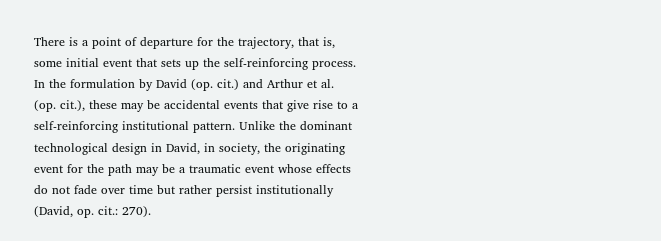There is a point of departure for the trajectory, that is, some initial event that sets up the self-reinforcing process. In the formulation by David (op. cit.) and Arthur et al. (op. cit.), these may be accidental events that give rise to a self-reinforcing institutional pattern. Unlike the dominant technological design in David, in society, the originating event for the path may be a traumatic event whose effects do not fade over time but rather persist institutionally (David, op. cit.: 270).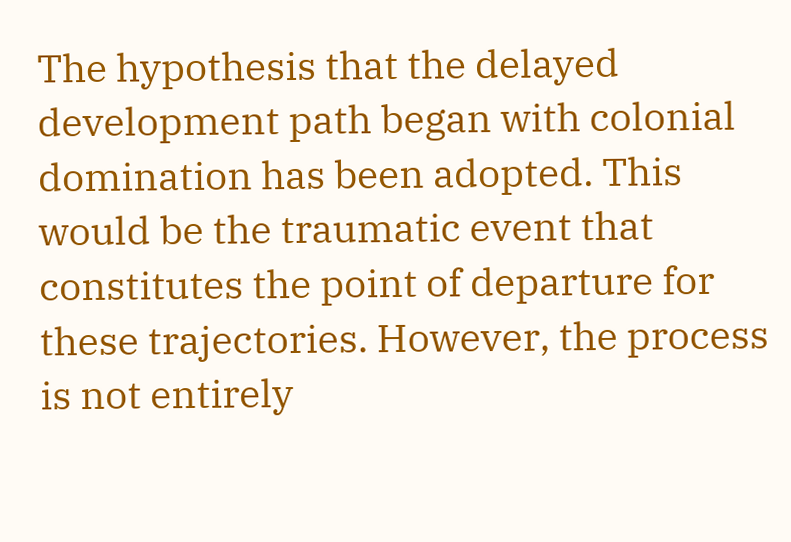The hypothesis that the delayed development path began with colonial domination has been adopted. This would be the traumatic event that constitutes the point of departure for these trajectories. However, the process is not entirely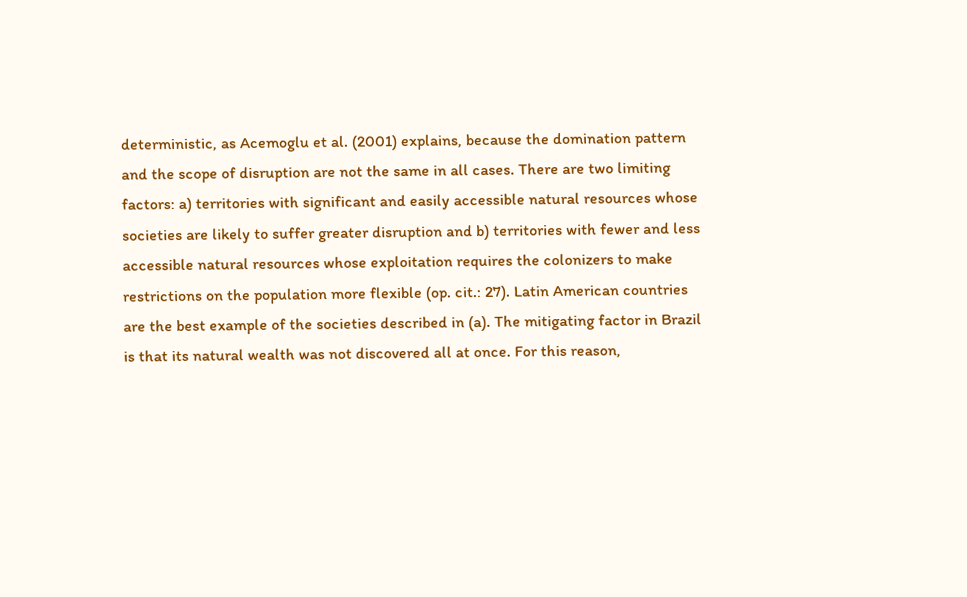deterministic, as Acemoglu et al. (2001) explains, because the domination pattern and the scope of disruption are not the same in all cases. There are two limiting factors: a) territories with significant and easily accessible natural resources whose societies are likely to suffer greater disruption and b) territories with fewer and less accessible natural resources whose exploitation requires the colonizers to make restrictions on the population more flexible (op. cit.: 27). Latin American countries are the best example of the societies described in (a). The mitigating factor in Brazil is that its natural wealth was not discovered all at once. For this reason,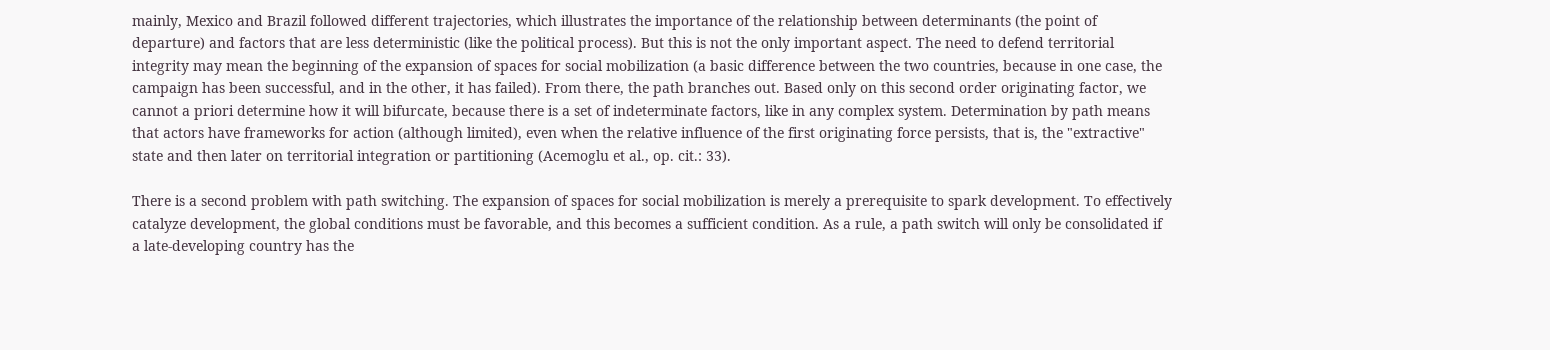mainly, Mexico and Brazil followed different trajectories, which illustrates the importance of the relationship between determinants (the point of departure) and factors that are less deterministic (like the political process). But this is not the only important aspect. The need to defend territorial integrity may mean the beginning of the expansion of spaces for social mobilization (a basic difference between the two countries, because in one case, the campaign has been successful, and in the other, it has failed). From there, the path branches out. Based only on this second order originating factor, we cannot a priori determine how it will bifurcate, because there is a set of indeterminate factors, like in any complex system. Determination by path means that actors have frameworks for action (although limited), even when the relative influence of the first originating force persists, that is, the "extractive" state and then later on territorial integration or partitioning (Acemoglu et al., op. cit.: 33).

There is a second problem with path switching. The expansion of spaces for social mobilization is merely a prerequisite to spark development. To effectively catalyze development, the global conditions must be favorable, and this becomes a sufficient condition. As a rule, a path switch will only be consolidated if a late-developing country has the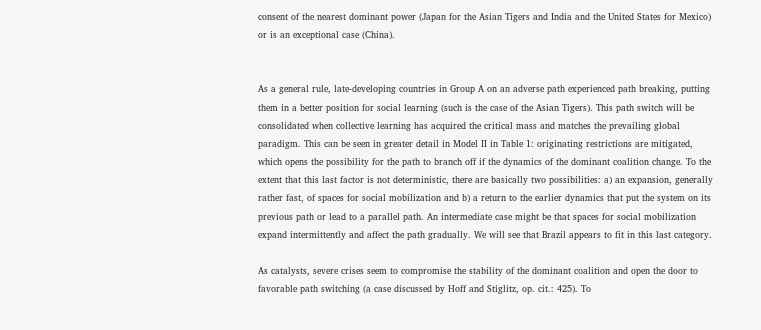consent of the nearest dominant power (Japan for the Asian Tigers and India and the United States for Mexico) or is an exceptional case (China).


As a general rule, late-developing countries in Group A on an adverse path experienced path breaking, putting them in a better position for social learning (such is the case of the Asian Tigers). This path switch will be consolidated when collective learning has acquired the critical mass and matches the prevailing global paradigm. This can be seen in greater detail in Model II in Table 1: originating restrictions are mitigated, which opens the possibility for the path to branch off if the dynamics of the dominant coalition change. To the extent that this last factor is not deterministic, there are basically two possibilities: a) an expansion, generally rather fast, of spaces for social mobilization and b) a return to the earlier dynamics that put the system on its previous path or lead to a parallel path. An intermediate case might be that spaces for social mobilization expand intermittently and affect the path gradually. We will see that Brazil appears to fit in this last category.

As catalysts, severe crises seem to compromise the stability of the dominant coalition and open the door to favorable path switching (a case discussed by Hoff and Stiglitz, op. cit.: 425). To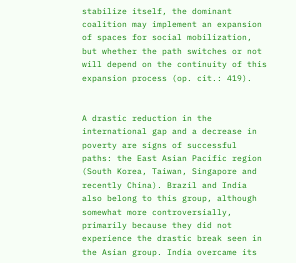stabilize itself, the dominant coalition may implement an expansion of spaces for social mobilization, but whether the path switches or not will depend on the continuity of this expansion process (op. cit.: 419).


A drastic reduction in the international gap and a decrease in poverty are signs of successful paths: the East Asian Pacific region (South Korea, Taiwan, Singapore and recently China). Brazil and India also belong to this group, although somewhat more controversially, primarily because they did not experience the drastic break seen in the Asian group. India overcame its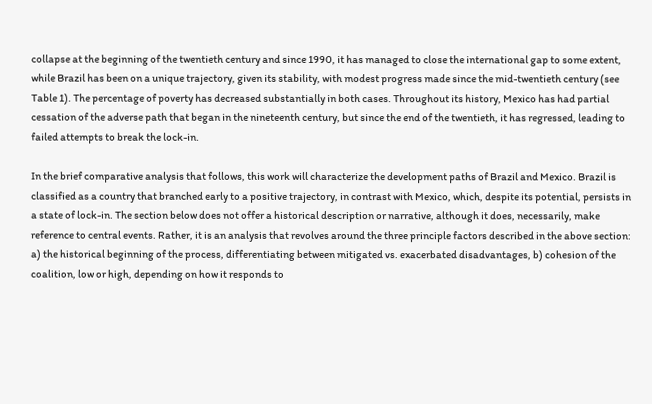collapse at the beginning of the twentieth century and since 1990, it has managed to close the international gap to some extent, while Brazil has been on a unique trajectory, given its stability, with modest progress made since the mid-twentieth century (see Table 1). The percentage of poverty has decreased substantially in both cases. Throughout its history, Mexico has had partial cessation of the adverse path that began in the nineteenth century, but since the end of the twentieth, it has regressed, leading to failed attempts to break the lock-in.

In the brief comparative analysis that follows, this work will characterize the development paths of Brazil and Mexico. Brazil is classified as a country that branched early to a positive trajectory, in contrast with Mexico, which, despite its potential, persists in a state of lock-in. The section below does not offer a historical description or narrative, although it does, necessarily, make reference to central events. Rather, it is an analysis that revolves around the three principle factors described in the above section: a) the historical beginning of the process, differentiating between mitigated vs. exacerbated disadvantages, b) cohesion of the coalition, low or high, depending on how it responds to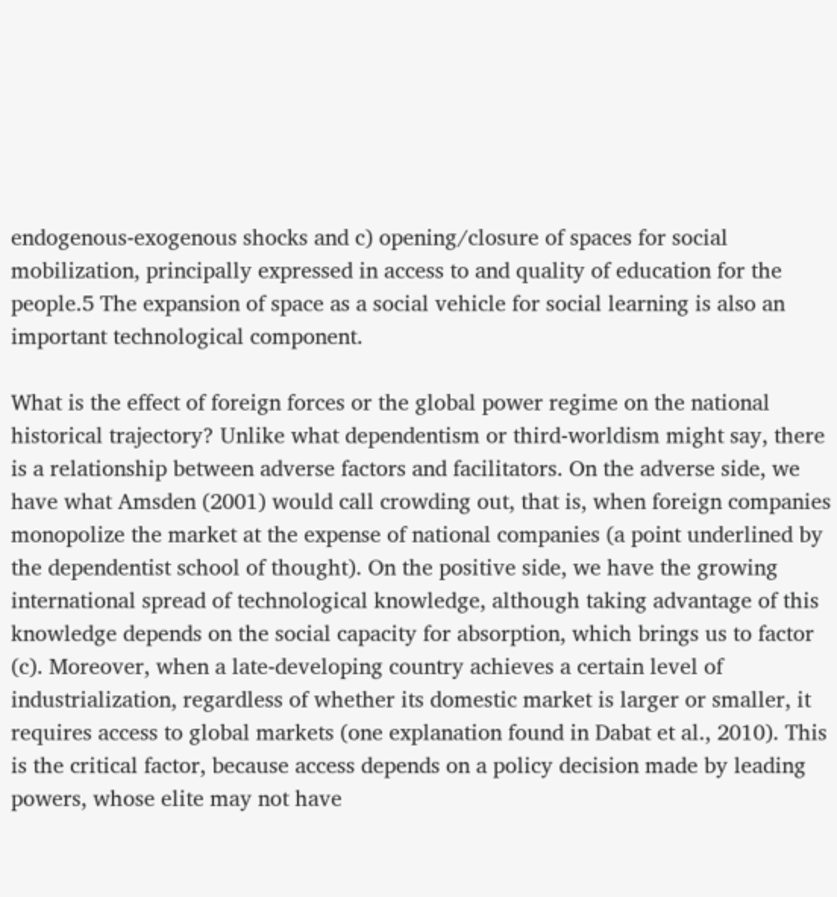endogenous-exogenous shocks and c) opening/closure of spaces for social mobilization, principally expressed in access to and quality of education for the people.5 The expansion of space as a social vehicle for social learning is also an important technological component.

What is the effect of foreign forces or the global power regime on the national historical trajectory? Unlike what dependentism or third-worldism might say, there is a relationship between adverse factors and facilitators. On the adverse side, we have what Amsden (2001) would call crowding out, that is, when foreign companies monopolize the market at the expense of national companies (a point underlined by the dependentist school of thought). On the positive side, we have the growing international spread of technological knowledge, although taking advantage of this knowledge depends on the social capacity for absorption, which brings us to factor (c). Moreover, when a late-developing country achieves a certain level of industrialization, regardless of whether its domestic market is larger or smaller, it requires access to global markets (one explanation found in Dabat et al., 2010). This is the critical factor, because access depends on a policy decision made by leading powers, whose elite may not have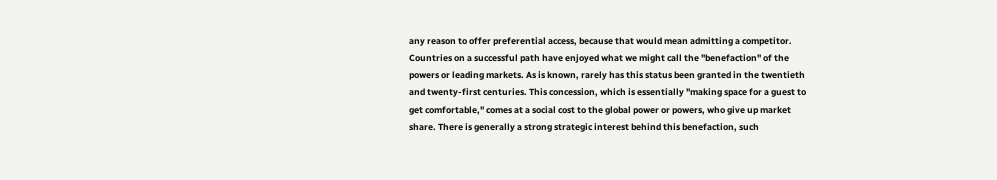any reason to offer preferential access, because that would mean admitting a competitor. Countries on a successful path have enjoyed what we might call the "benefaction" of the powers or leading markets. As is known, rarely has this status been granted in the twentieth and twenty-first centuries. This concession, which is essentially "making space for a guest to get comfortable," comes at a social cost to the global power or powers, who give up market share. There is generally a strong strategic interest behind this benefaction, such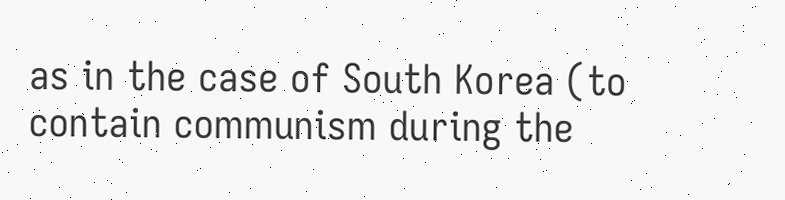as in the case of South Korea (to contain communism during the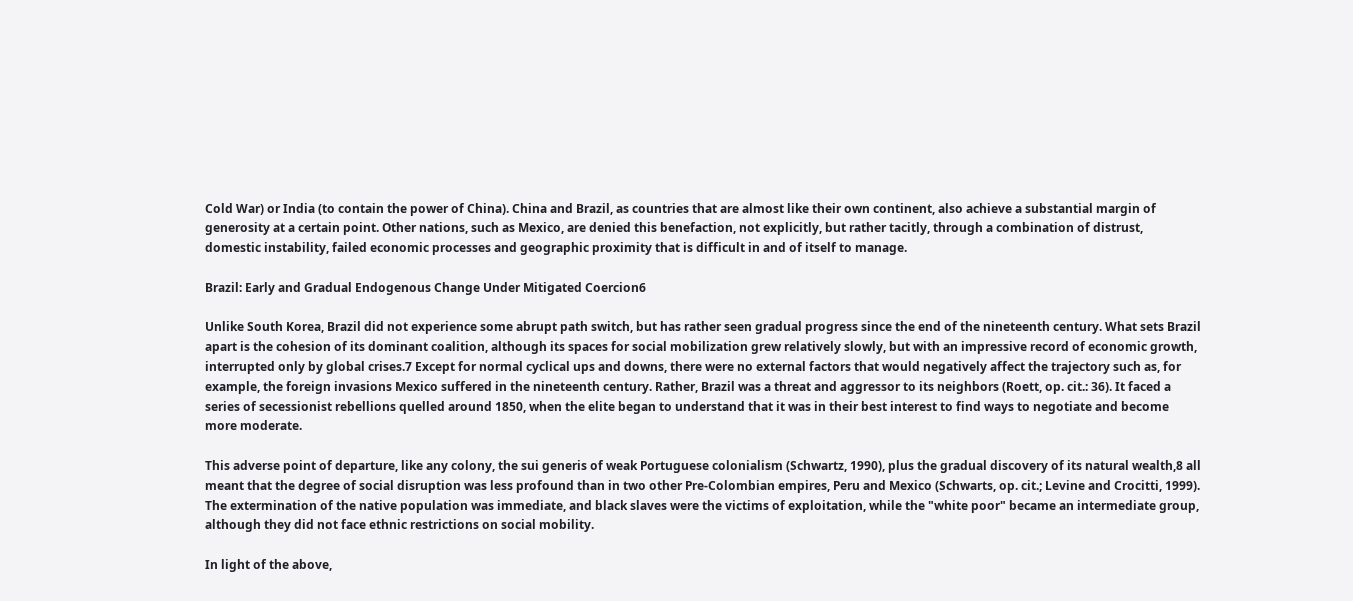Cold War) or India (to contain the power of China). China and Brazil, as countries that are almost like their own continent, also achieve a substantial margin of generosity at a certain point. Other nations, such as Mexico, are denied this benefaction, not explicitly, but rather tacitly, through a combination of distrust, domestic instability, failed economic processes and geographic proximity that is difficult in and of itself to manage.

Brazil: Early and Gradual Endogenous Change Under Mitigated Coercion6

Unlike South Korea, Brazil did not experience some abrupt path switch, but has rather seen gradual progress since the end of the nineteenth century. What sets Brazil apart is the cohesion of its dominant coalition, although its spaces for social mobilization grew relatively slowly, but with an impressive record of economic growth, interrupted only by global crises.7 Except for normal cyclical ups and downs, there were no external factors that would negatively affect the trajectory such as, for example, the foreign invasions Mexico suffered in the nineteenth century. Rather, Brazil was a threat and aggressor to its neighbors (Roett, op. cit.: 36). It faced a series of secessionist rebellions quelled around 1850, when the elite began to understand that it was in their best interest to find ways to negotiate and become more moderate.

This adverse point of departure, like any colony, the sui generis of weak Portuguese colonialism (Schwartz, 1990), plus the gradual discovery of its natural wealth,8 all meant that the degree of social disruption was less profound than in two other Pre-Colombian empires, Peru and Mexico (Schwarts, op. cit.; Levine and Crocitti, 1999). The extermination of the native population was immediate, and black slaves were the victims of exploitation, while the "white poor" became an intermediate group, although they did not face ethnic restrictions on social mobility.

In light of the above,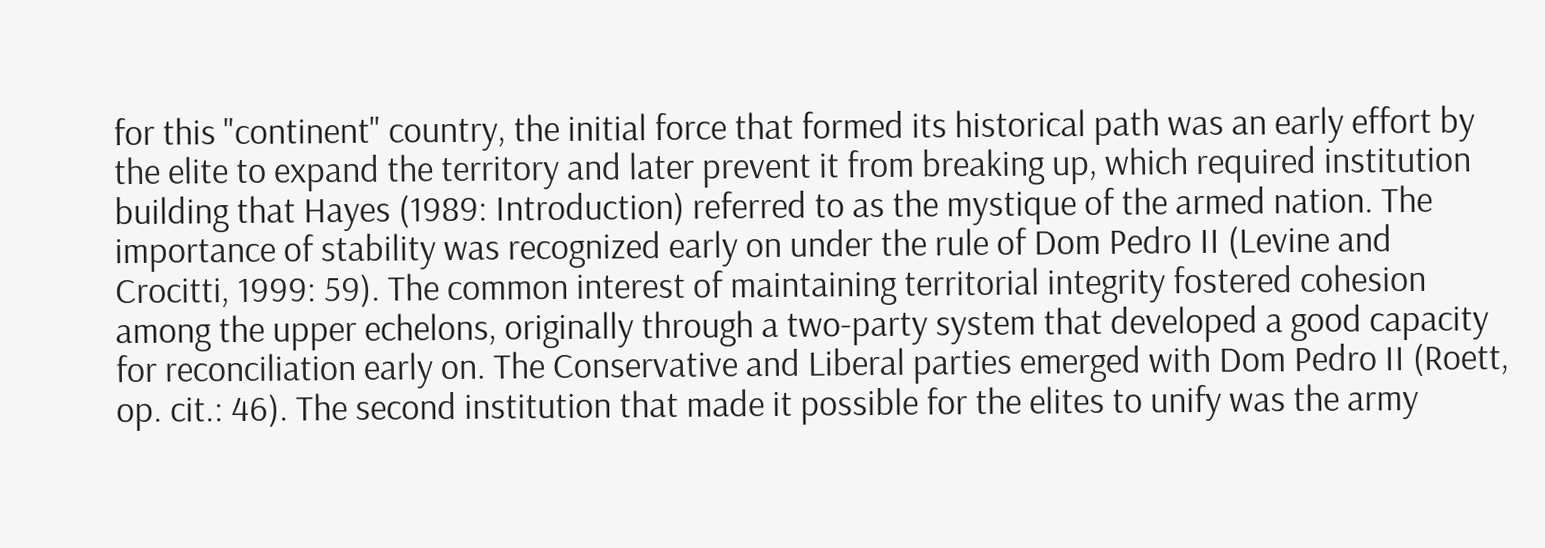for this "continent" country, the initial force that formed its historical path was an early effort by the elite to expand the territory and later prevent it from breaking up, which required institution building that Hayes (1989: Introduction) referred to as the mystique of the armed nation. The importance of stability was recognized early on under the rule of Dom Pedro II (Levine and Crocitti, 1999: 59). The common interest of maintaining territorial integrity fostered cohesion among the upper echelons, originally through a two-party system that developed a good capacity for reconciliation early on. The Conservative and Liberal parties emerged with Dom Pedro II (Roett, op. cit.: 46). The second institution that made it possible for the elites to unify was the army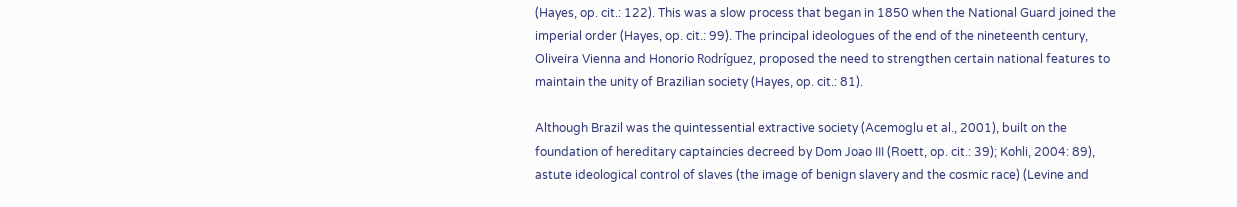(Hayes, op. cit.: 122). This was a slow process that began in 1850 when the National Guard joined the imperial order (Hayes, op. cit.: 99). The principal ideologues of the end of the nineteenth century, Oliveira Vienna and Honorio Rodríguez, proposed the need to strengthen certain national features to maintain the unity of Brazilian society (Hayes, op. cit.: 81).

Although Brazil was the quintessential extractive society (Acemoglu et al., 2001), built on the foundation of hereditary captaincies decreed by Dom Joao III (Roett, op. cit.: 39); Kohli, 2004: 89), astute ideological control of slaves (the image of benign slavery and the cosmic race) (Levine and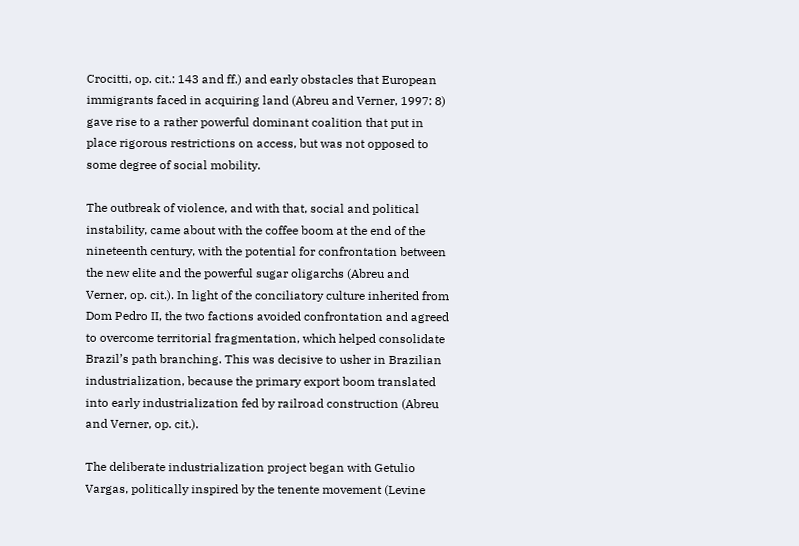Crocitti, op. cit.: 143 and ff.) and early obstacles that European immigrants faced in acquiring land (Abreu and Verner, 1997: 8) gave rise to a rather powerful dominant coalition that put in place rigorous restrictions on access, but was not opposed to some degree of social mobility.

The outbreak of violence, and with that, social and political instability, came about with the coffee boom at the end of the nineteenth century, with the potential for confrontation between the new elite and the powerful sugar oligarchs (Abreu and Verner, op. cit.). In light of the conciliatory culture inherited from Dom Pedro II, the two factions avoided confrontation and agreed to overcome territorial fragmentation, which helped consolidate Brazil’s path branching. This was decisive to usher in Brazilian industrialization, because the primary export boom translated into early industrialization fed by railroad construction (Abreu and Verner, op. cit.).

The deliberate industrialization project began with Getulio Vargas, politically inspired by the tenente movement (Levine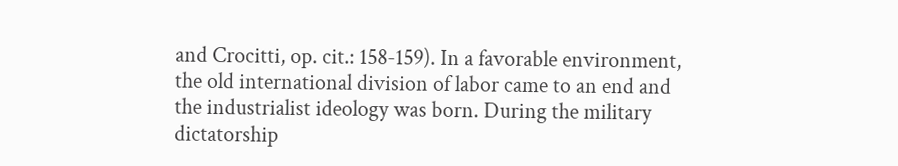and Crocitti, op. cit.: 158-159). In a favorable environment, the old international division of labor came to an end and the industrialist ideology was born. During the military dictatorship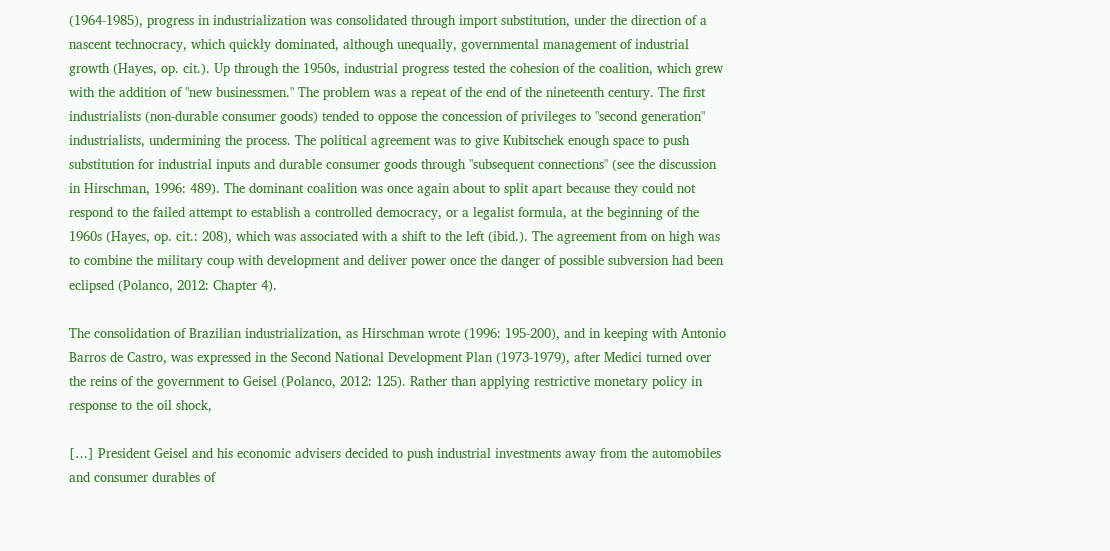(1964-1985), progress in industrialization was consolidated through import substitution, under the direction of a nascent technocracy, which quickly dominated, although unequally, governmental management of industrial growth (Hayes, op. cit.). Up through the 1950s, industrial progress tested the cohesion of the coalition, which grew with the addition of "new businessmen." The problem was a repeat of the end of the nineteenth century. The first industrialists (non-durable consumer goods) tended to oppose the concession of privileges to "second generation" industrialists, undermining the process. The political agreement was to give Kubitschek enough space to push substitution for industrial inputs and durable consumer goods through "subsequent connections" (see the discussion in Hirschman, 1996: 489). The dominant coalition was once again about to split apart because they could not respond to the failed attempt to establish a controlled democracy, or a legalist formula, at the beginning of the 1960s (Hayes, op. cit.: 208), which was associated with a shift to the left (ibid.). The agreement from on high was to combine the military coup with development and deliver power once the danger of possible subversion had been eclipsed (Polanco, 2012: Chapter 4).

The consolidation of Brazilian industrialization, as Hirschman wrote (1996: 195-200), and in keeping with Antonio Barros de Castro, was expressed in the Second National Development Plan (1973-1979), after Medici turned over the reins of the government to Geisel (Polanco, 2012: 125). Rather than applying restrictive monetary policy in response to the oil shock,

[…] President Geisel and his economic advisers decided to push industrial investments away from the automobiles and consumer durables of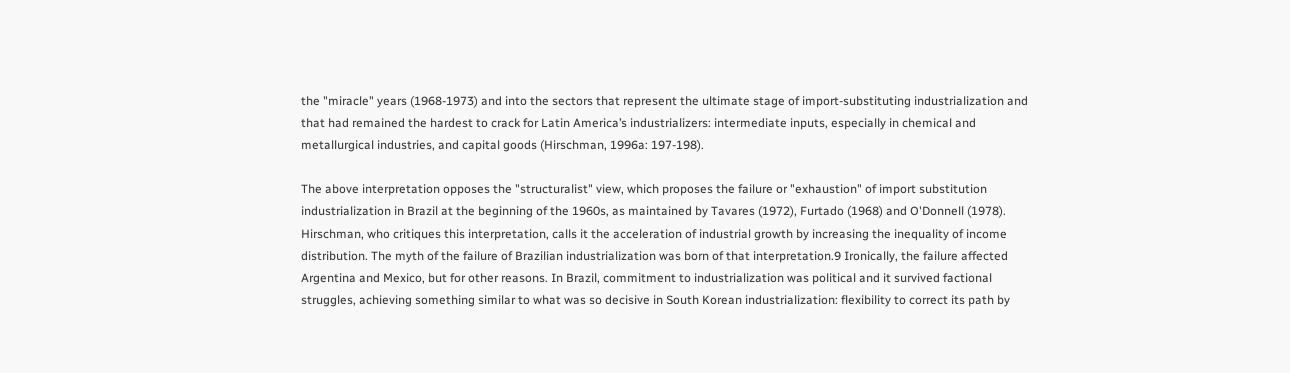the "miracle" years (1968-1973) and into the sectors that represent the ultimate stage of import-substituting industrialization and that had remained the hardest to crack for Latin America’s industrializers: intermediate inputs, especially in chemical and metallurgical industries, and capital goods (Hirschman, 1996a: 197-198).

The above interpretation opposes the "structuralist" view, which proposes the failure or "exhaustion" of import substitution industrialization in Brazil at the beginning of the 1960s, as maintained by Tavares (1972), Furtado (1968) and O'Donnell (1978). Hirschman, who critiques this interpretation, calls it the acceleration of industrial growth by increasing the inequality of income distribution. The myth of the failure of Brazilian industrialization was born of that interpretation.9 Ironically, the failure affected Argentina and Mexico, but for other reasons. In Brazil, commitment to industrialization was political and it survived factional struggles, achieving something similar to what was so decisive in South Korean industrialization: flexibility to correct its path by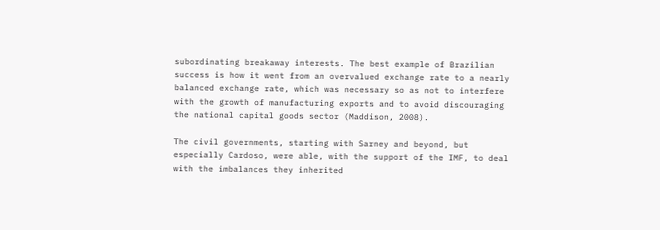subordinating breakaway interests. The best example of Brazilian success is how it went from an overvalued exchange rate to a nearly balanced exchange rate, which was necessary so as not to interfere with the growth of manufacturing exports and to avoid discouraging the national capital goods sector (Maddison, 2008).

The civil governments, starting with Sarney and beyond, but especially Cardoso, were able, with the support of the IMF, to deal with the imbalances they inherited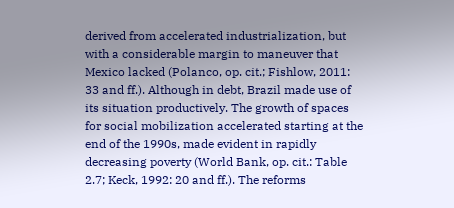derived from accelerated industrialization, but with a considerable margin to maneuver that Mexico lacked (Polanco, op. cit.; Fishlow, 2011: 33 and ff.). Although in debt, Brazil made use of its situation productively. The growth of spaces for social mobilization accelerated starting at the end of the 1990s, made evident in rapidly decreasing poverty (World Bank, op. cit.: Table 2.7; Keck, 1992: 20 and ff.). The reforms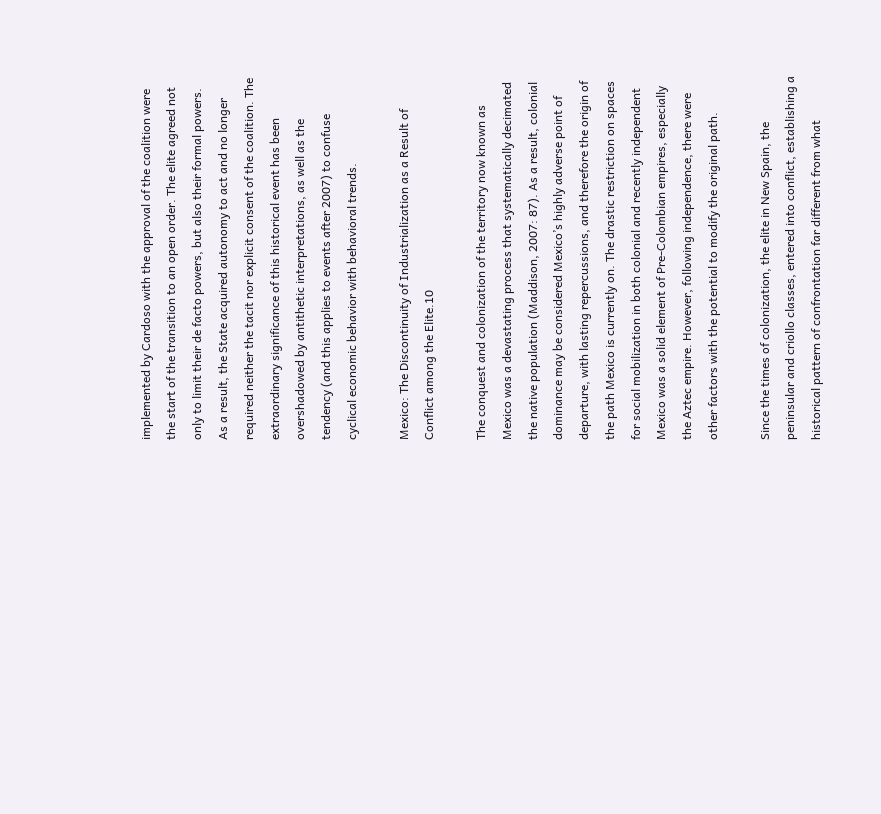implemented by Cardoso with the approval of the coalition were the start of the transition to an open order. The elite agreed not only to limit their de facto powers, but also their formal powers. As a result, the State acquired autonomy to act and no longer required neither the tacit nor explicit consent of the coalition. The extraordinary significance of this historical event has been overshadowed by antithetic interpretations, as well as the tendency (and this applies to events after 2007) to confuse cyclical economic behavior with behavioral trends.

Mexico: The Discontinuity of Industrialization as a Result of Conflict among the Elite.10

The conquest and colonization of the territory now known as Mexico was a devastating process that systematically decimated the native population (Maddison, 2007: 87). As a result, colonial dominance may be considered Mexico’s highly adverse point of departure, with lasting repercussions, and therefore the origin of the path Mexico is currently on. The drastic restriction on spaces for social mobilization in both colonial and recently independent Mexico was a solid element of Pre-Colombian empires, especially the Aztec empire. However, following independence, there were other factors with the potential to modify the original path.

Since the times of colonization, the elite in New Spain, the peninsular and criollo classes, entered into conflict, establishing a historical pattern of confrontation far different from what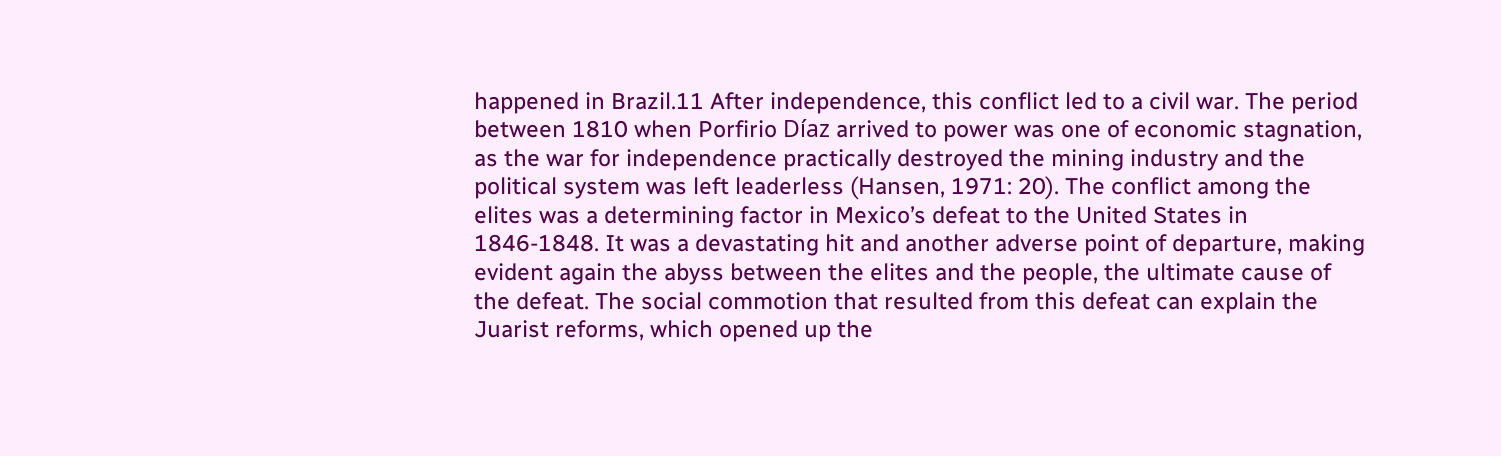happened in Brazil.11 After independence, this conflict led to a civil war. The period between 1810 when Porfirio Díaz arrived to power was one of economic stagnation, as the war for independence practically destroyed the mining industry and the political system was left leaderless (Hansen, 1971: 20). The conflict among the elites was a determining factor in Mexico’s defeat to the United States in 1846-1848. It was a devastating hit and another adverse point of departure, making evident again the abyss between the elites and the people, the ultimate cause of the defeat. The social commotion that resulted from this defeat can explain the Juarist reforms, which opened up the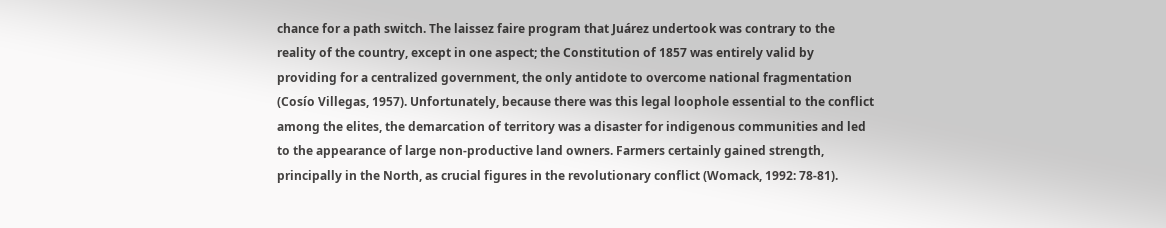chance for a path switch. The laissez faire program that Juárez undertook was contrary to the reality of the country, except in one aspect; the Constitution of 1857 was entirely valid by providing for a centralized government, the only antidote to overcome national fragmentation (Cosío Villegas, 1957). Unfortunately, because there was this legal loophole essential to the conflict among the elites, the demarcation of territory was a disaster for indigenous communities and led to the appearance of large non-productive land owners. Farmers certainly gained strength, principally in the North, as crucial figures in the revolutionary conflict (Womack, 1992: 78-81).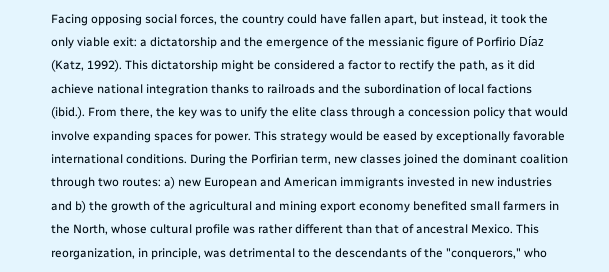Facing opposing social forces, the country could have fallen apart, but instead, it took the only viable exit: a dictatorship and the emergence of the messianic figure of Porfirio Díaz (Katz, 1992). This dictatorship might be considered a factor to rectify the path, as it did achieve national integration thanks to railroads and the subordination of local factions (ibid.). From there, the key was to unify the elite class through a concession policy that would involve expanding spaces for power. This strategy would be eased by exceptionally favorable international conditions. During the Porfirian term, new classes joined the dominant coalition through two routes: a) new European and American immigrants invested in new industries and b) the growth of the agricultural and mining export economy benefited small farmers in the North, whose cultural profile was rather different than that of ancestral Mexico. This reorganization, in principle, was detrimental to the descendants of the "conquerors," who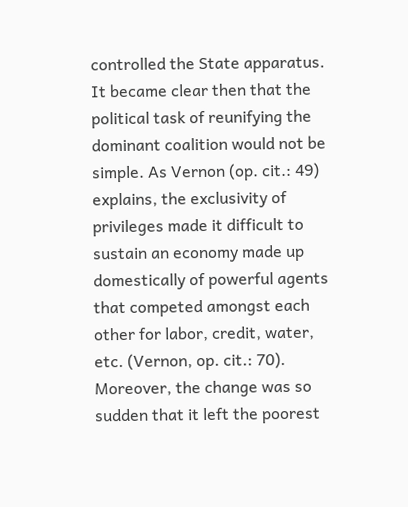controlled the State apparatus. It became clear then that the political task of reunifying the dominant coalition would not be simple. As Vernon (op. cit.: 49) explains, the exclusivity of privileges made it difficult to sustain an economy made up domestically of powerful agents that competed amongst each other for labor, credit, water, etc. (Vernon, op. cit.: 70). Moreover, the change was so sudden that it left the poorest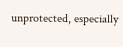unprotected, especially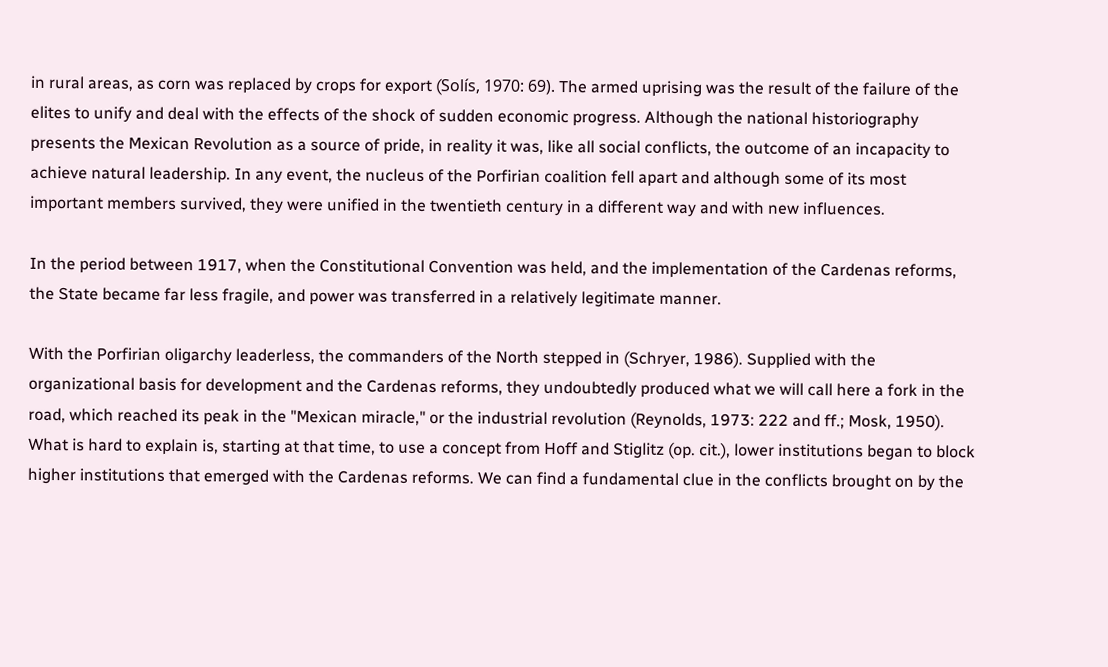in rural areas, as corn was replaced by crops for export (Solís, 1970: 69). The armed uprising was the result of the failure of the elites to unify and deal with the effects of the shock of sudden economic progress. Although the national historiography presents the Mexican Revolution as a source of pride, in reality it was, like all social conflicts, the outcome of an incapacity to achieve natural leadership. In any event, the nucleus of the Porfirian coalition fell apart and although some of its most important members survived, they were unified in the twentieth century in a different way and with new influences.

In the period between 1917, when the Constitutional Convention was held, and the implementation of the Cardenas reforms, the State became far less fragile, and power was transferred in a relatively legitimate manner.

With the Porfirian oligarchy leaderless, the commanders of the North stepped in (Schryer, 1986). Supplied with the organizational basis for development and the Cardenas reforms, they undoubtedly produced what we will call here a fork in the road, which reached its peak in the "Mexican miracle," or the industrial revolution (Reynolds, 1973: 222 and ff.; Mosk, 1950). What is hard to explain is, starting at that time, to use a concept from Hoff and Stiglitz (op. cit.), lower institutions began to block higher institutions that emerged with the Cardenas reforms. We can find a fundamental clue in the conflicts brought on by the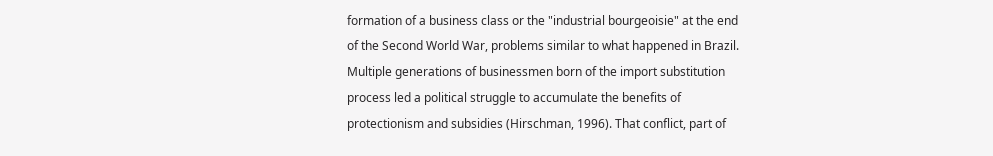formation of a business class or the "industrial bourgeoisie" at the end of the Second World War, problems similar to what happened in Brazil. Multiple generations of businessmen born of the import substitution process led a political struggle to accumulate the benefits of protectionism and subsidies (Hirschman, 1996). That conflict, part of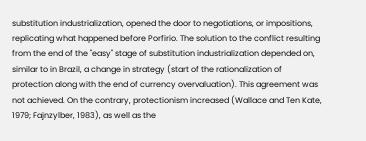substitution industrialization, opened the door to negotiations, or impositions, replicating what happened before Porfirio. The solution to the conflict resulting from the end of the "easy" stage of substitution industrialization depended on, similar to in Brazil, a change in strategy (start of the rationalization of protection along with the end of currency overvaluation). This agreement was not achieved. On the contrary, protectionism increased (Wallace and Ten Kate, 1979; Fajnzylber, 1983), as well as the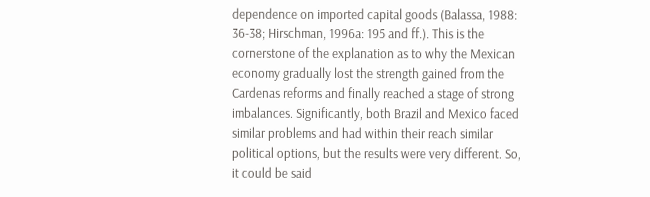dependence on imported capital goods (Balassa, 1988: 36-38; Hirschman, 1996a: 195 and ff.). This is the cornerstone of the explanation as to why the Mexican economy gradually lost the strength gained from the Cardenas reforms and finally reached a stage of strong imbalances. Significantly, both Brazil and Mexico faced similar problems and had within their reach similar political options, but the results were very different. So, it could be said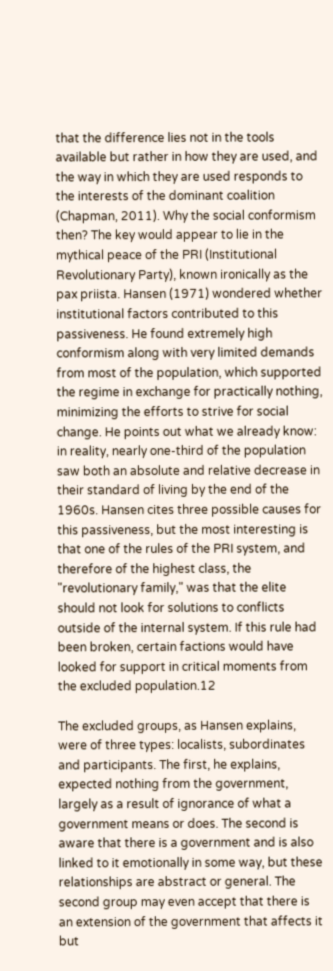that the difference lies not in the tools available but rather in how they are used, and the way in which they are used responds to the interests of the dominant coalition (Chapman, 2011). Why the social conformism then? The key would appear to lie in the mythical peace of the PRI (Institutional Revolutionary Party), known ironically as the pax priista. Hansen (1971) wondered whether institutional factors contributed to this passiveness. He found extremely high conformism along with very limited demands from most of the population, which supported the regime in exchange for practically nothing, minimizing the efforts to strive for social change. He points out what we already know: in reality, nearly one-third of the population saw both an absolute and relative decrease in their standard of living by the end of the 1960s. Hansen cites three possible causes for this passiveness, but the most interesting is that one of the rules of the PRI system, and therefore of the highest class, the "revolutionary family," was that the elite should not look for solutions to conflicts outside of the internal system. If this rule had been broken, certain factions would have looked for support in critical moments from the excluded population.12

The excluded groups, as Hansen explains, were of three types: localists, subordinates and participants. The first, he explains, expected nothing from the government, largely as a result of ignorance of what a government means or does. The second is aware that there is a government and is also linked to it emotionally in some way, but these relationships are abstract or general. The second group may even accept that there is an extension of the government that affects it but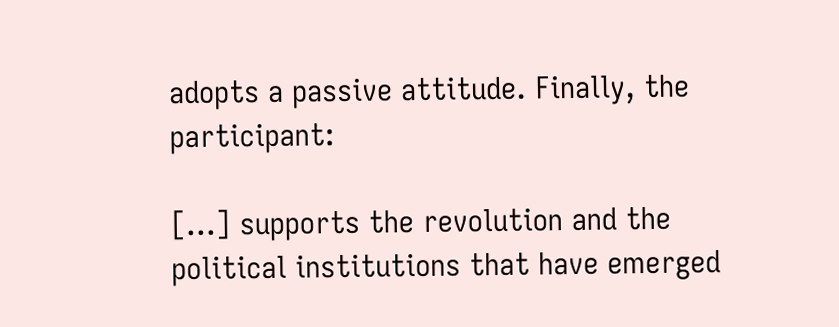adopts a passive attitude. Finally, the participant:

[…] supports the revolution and the political institutions that have emerged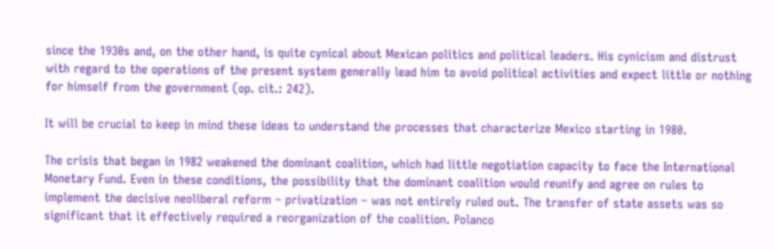since the 1930s and, on the other hand, is quite cynical about Mexican politics and political leaders. His cynicism and distrust with regard to the operations of the present system generally lead him to avoid political activities and expect little or nothing for himself from the government (op. cit.: 242).

It will be crucial to keep in mind these ideas to understand the processes that characterize Mexico starting in 1980.

The crisis that began in 1982 weakened the dominant coalition, which had little negotiation capacity to face the International Monetary Fund. Even in these conditions, the possibility that the dominant coalition would reunify and agree on rules to implement the decisive neoliberal reform – privatization – was not entirely ruled out. The transfer of state assets was so significant that it effectively required a reorganization of the coalition. Polanco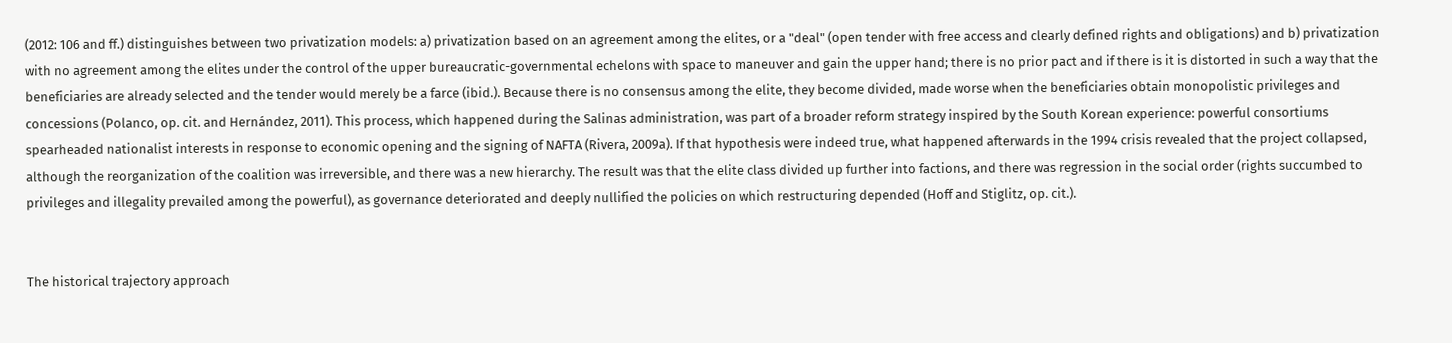(2012: 106 and ff.) distinguishes between two privatization models: a) privatization based on an agreement among the elites, or a "deal" (open tender with free access and clearly defined rights and obligations) and b) privatization with no agreement among the elites under the control of the upper bureaucratic-governmental echelons with space to maneuver and gain the upper hand; there is no prior pact and if there is it is distorted in such a way that the beneficiaries are already selected and the tender would merely be a farce (ibid.). Because there is no consensus among the elite, they become divided, made worse when the beneficiaries obtain monopolistic privileges and concessions (Polanco, op. cit. and Hernández, 2011). This process, which happened during the Salinas administration, was part of a broader reform strategy inspired by the South Korean experience: powerful consortiums spearheaded nationalist interests in response to economic opening and the signing of NAFTA (Rivera, 2009a). If that hypothesis were indeed true, what happened afterwards in the 1994 crisis revealed that the project collapsed, although the reorganization of the coalition was irreversible, and there was a new hierarchy. The result was that the elite class divided up further into factions, and there was regression in the social order (rights succumbed to privileges and illegality prevailed among the powerful), as governance deteriorated and deeply nullified the policies on which restructuring depended (Hoff and Stiglitz, op. cit.).


The historical trajectory approach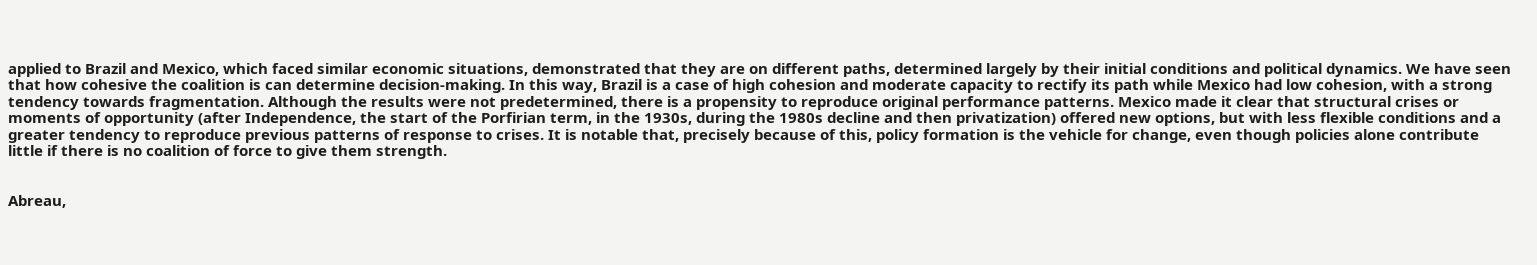applied to Brazil and Mexico, which faced similar economic situations, demonstrated that they are on different paths, determined largely by their initial conditions and political dynamics. We have seen that how cohesive the coalition is can determine decision-making. In this way, Brazil is a case of high cohesion and moderate capacity to rectify its path while Mexico had low cohesion, with a strong tendency towards fragmentation. Although the results were not predetermined, there is a propensity to reproduce original performance patterns. Mexico made it clear that structural crises or moments of opportunity (after Independence, the start of the Porfirian term, in the 1930s, during the 1980s decline and then privatization) offered new options, but with less flexible conditions and a greater tendency to reproduce previous patterns of response to crises. It is notable that, precisely because of this, policy formation is the vehicle for change, even though policies alone contribute little if there is no coalition of force to give them strength.


Abreau,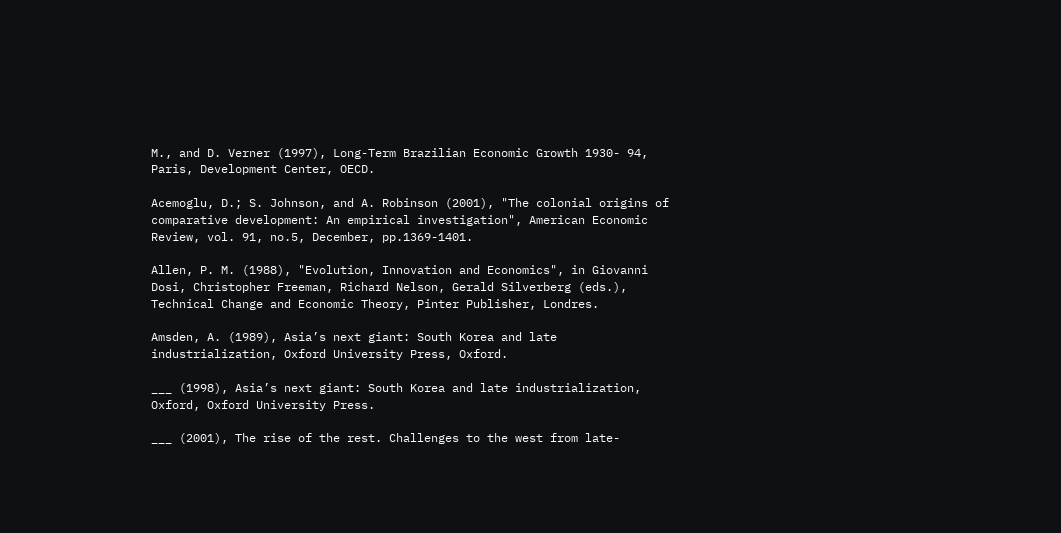M., and D. Verner (1997), Long-Term Brazilian Economic Growth 1930- 94, Paris, Development Center, OECD.

Acemoglu, D.; S. Johnson, and A. Robinson (2001), "The colonial origins of comparative development: An empirical investigation", American Economic Review, vol. 91, no.5, December, pp.1369-1401.

Allen, P. M. (1988), "Evolution, Innovation and Economics", in Giovanni Dosi, Christopher Freeman, Richard Nelson, Gerald Silverberg (eds.), Technical Change and Economic Theory, Pinter Publisher, Londres.

Amsden, A. (1989), Asia’s next giant: South Korea and late industrialization, Oxford University Press, Oxford.

___ (1998), Asia’s next giant: South Korea and late industrialization, Oxford, Oxford University Press.

___ (2001), The rise of the rest. Challenges to the west from late-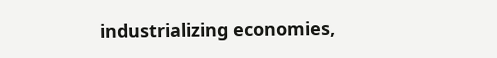industrializing economies,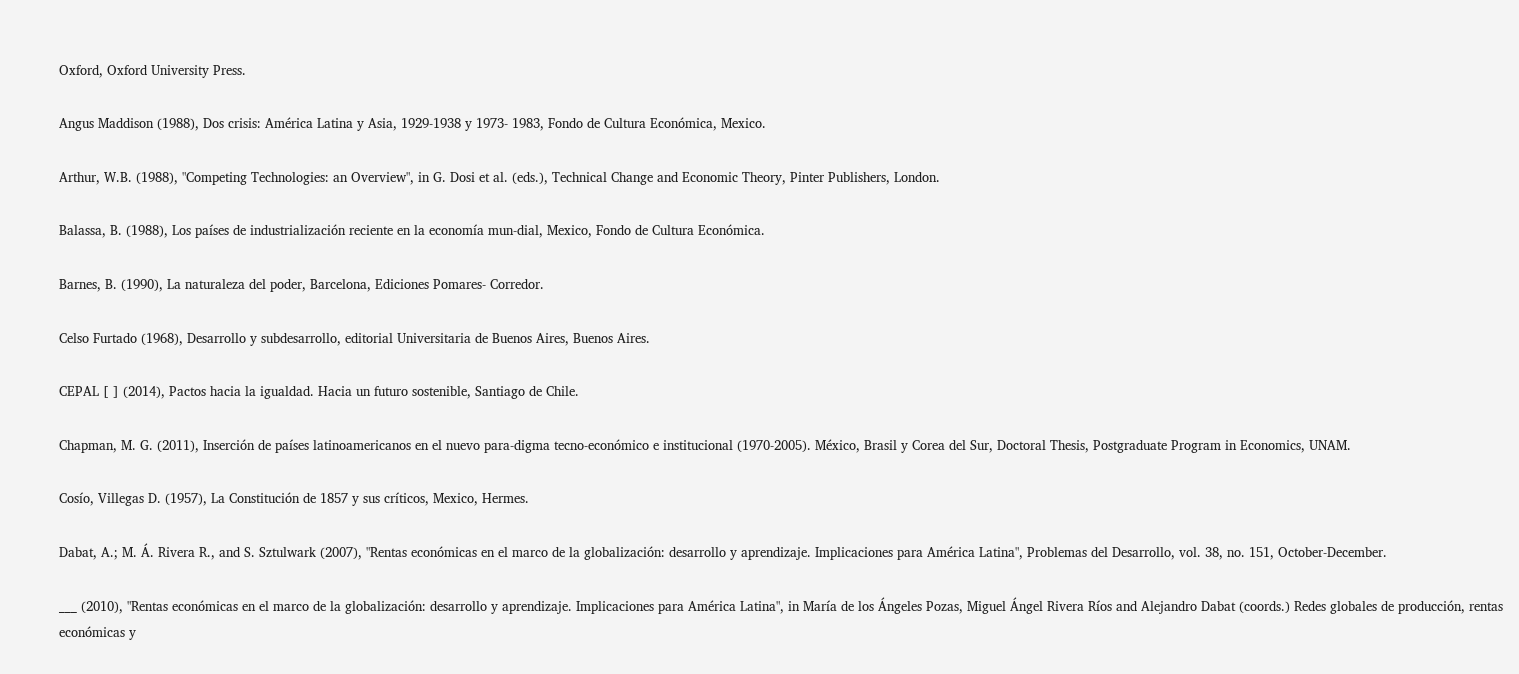Oxford, Oxford University Press.

Angus Maddison (1988), Dos crisis: América Latina y Asia, 1929-1938 y 1973- 1983, Fondo de Cultura Económica, Mexico.

Arthur, W.B. (1988), "Competing Technologies: an Overview", in G. Dosi et al. (eds.), Technical Change and Economic Theory, Pinter Publishers, London.

Balassa, B. (1988), Los países de industrialización reciente en la economía mun-dial, Mexico, Fondo de Cultura Económica.

Barnes, B. (1990), La naturaleza del poder, Barcelona, Ediciones Pomares- Corredor.

Celso Furtado (1968), Desarrollo y subdesarrollo, editorial Universitaria de Buenos Aires, Buenos Aires.

CEPAL [ ] (2014), Pactos hacia la igualdad. Hacia un futuro sostenible, Santiago de Chile.

Chapman, M. G. (2011), Inserción de países latinoamericanos en el nuevo para-digma tecno-económico e institucional (1970-2005). México, Brasil y Corea del Sur, Doctoral Thesis, Postgraduate Program in Economics, UNAM.

Cosío, Villegas D. (1957), La Constitución de 1857 y sus críticos, Mexico, Hermes.

Dabat, A.; M. Á. Rivera R., and S. Sztulwark (2007), "Rentas económicas en el marco de la globalización: desarrollo y aprendizaje. Implicaciones para América Latina", Problemas del Desarrollo, vol. 38, no. 151, October-December.

___ (2010), "Rentas económicas en el marco de la globalización: desarrollo y aprendizaje. Implicaciones para América Latina", in María de los Ángeles Pozas, Miguel Ángel Rivera Ríos and Alejandro Dabat (coords.) Redes globales de producción, rentas económicas y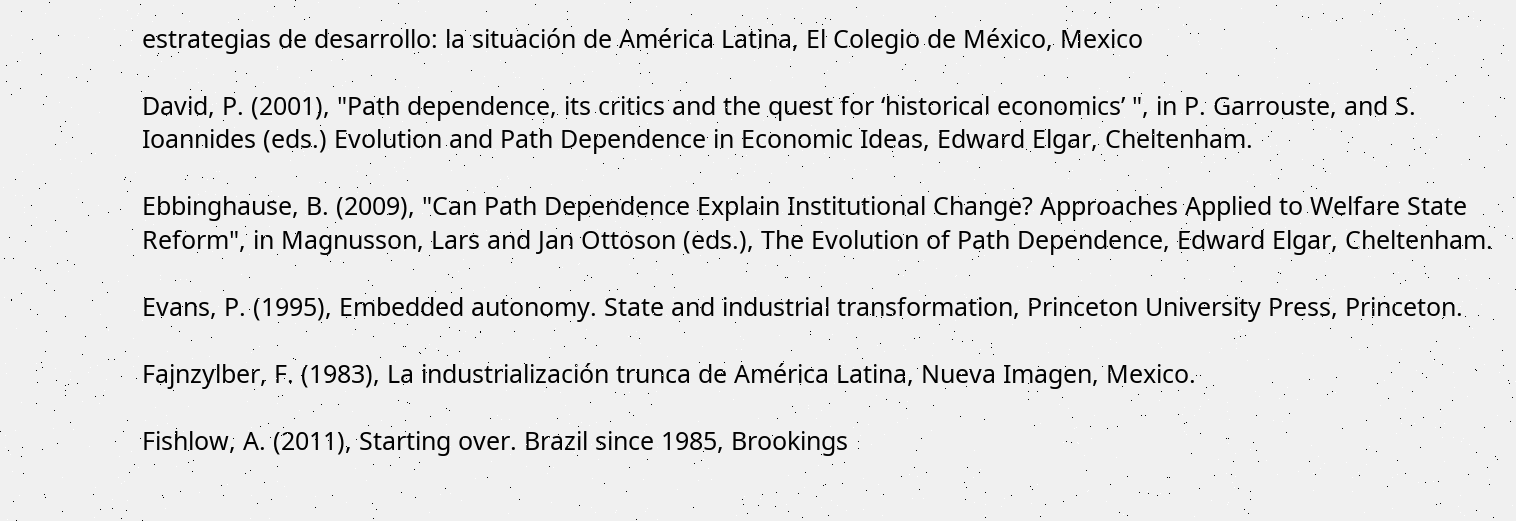estrategias de desarrollo: la situación de América Latina, El Colegio de México, Mexico

David, P. (2001), "Path dependence, its critics and the quest for ‘historical economics’ ", in P. Garrouste, and S. Ioannides (eds.) Evolution and Path Dependence in Economic Ideas, Edward Elgar, Cheltenham.

Ebbinghause, B. (2009), "Can Path Dependence Explain Institutional Change? Approaches Applied to Welfare State Reform", in Magnusson, Lars and Jan Ottoson (eds.), The Evolution of Path Dependence, Edward Elgar, Cheltenham.

Evans, P. (1995), Embedded autonomy. State and industrial transformation, Princeton University Press, Princeton.

Fajnzylber, F. (1983), La industrialización trunca de América Latina, Nueva Imagen, Mexico.

Fishlow, A. (2011), Starting over. Brazil since 1985, Brookings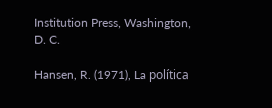Institution Press, Washington, D. C.

Hansen, R. (1971), La política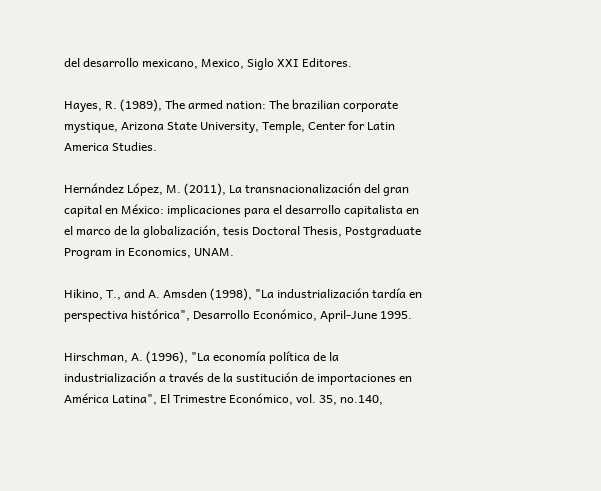del desarrollo mexicano, Mexico, Siglo XXI Editores.

Hayes, R. (1989), The armed nation: The brazilian corporate mystique, Arizona State University, Temple, Center for Latin America Studies.

Hernández López, M. (2011), La transnacionalización del gran capital en México: implicaciones para el desarrollo capitalista en el marco de la globalización, tesis Doctoral Thesis, Postgraduate Program in Economics, UNAM.

Hikino, T., and A. Amsden (1998), "La industrialización tardía en perspectiva histórica", Desarrollo Económico, April-June 1995.

Hirschman, A. (1996), "La economía política de la industrialización a través de la sustitución de importaciones en América Latina", El Trimestre Económico, vol. 35, no.140,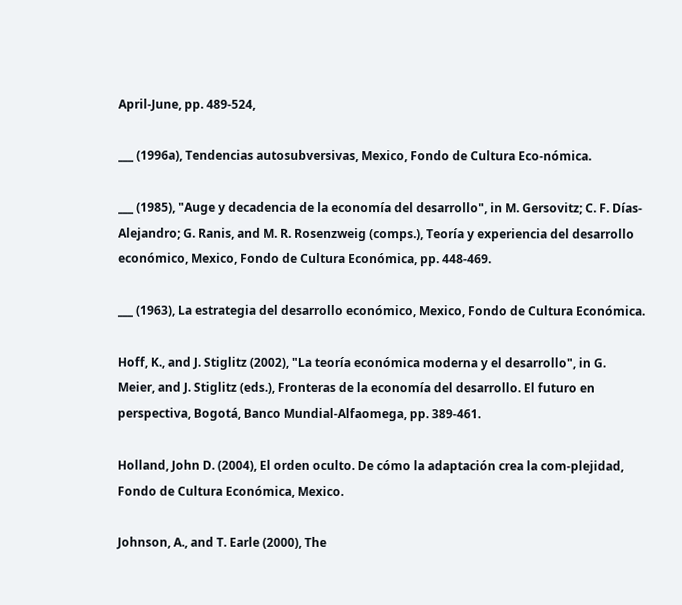April-June, pp. 489-524,

___ (1996a), Tendencias autosubversivas, Mexico, Fondo de Cultura Eco-nómica.

___ (1985), "Auge y decadencia de la economía del desarrollo", in M. Gersovitz; C. F. Días-Alejandro; G. Ranis, and M. R. Rosenzweig (comps.), Teoría y experiencia del desarrollo económico, Mexico, Fondo de Cultura Económica, pp. 448-469.

___ (1963), La estrategia del desarrollo económico, Mexico, Fondo de Cultura Económica.

Hoff, K., and J. Stiglitz (2002), "La teoría económica moderna y el desarrollo", in G. Meier, and J. Stiglitz (eds.), Fronteras de la economía del desarrollo. El futuro en perspectiva, Bogotá, Banco Mundial-Alfaomega, pp. 389-461.

Holland, John D. (2004), El orden oculto. De cómo la adaptación crea la com-plejidad, Fondo de Cultura Económica, Mexico.

Johnson, A., and T. Earle (2000), The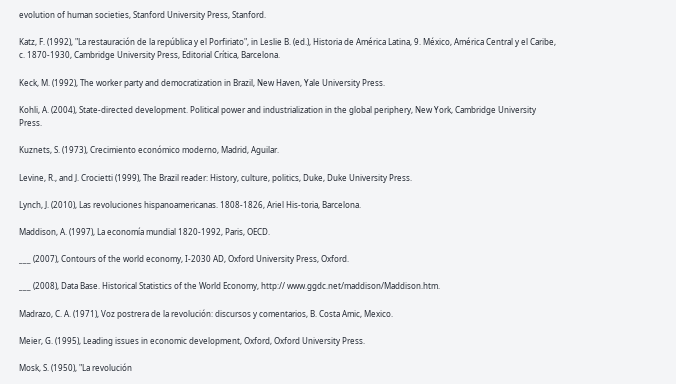evolution of human societies, Stanford University Press, Stanford.

Katz, F. (1992), "La restauración de la república y el Porfiriato", in Leslie B. (ed.), Historia de América Latina, 9. México, América Central y el Caribe, c. 1870-1930, Cambridge University Press, Editorial Crítica, Barcelona.

Keck, M. (1992), The worker party and democratization in Brazil, New Haven, Yale University Press.

Kohli, A. (2004), State-directed development. Political power and industrialization in the global periphery, New York, Cambridge University Press.

Kuznets, S. (1973), Crecimiento económico moderno, Madrid, Aguilar.

Levine, R., and J. Crocietti (1999), The Brazil reader: History, culture, politics, Duke, Duke University Press.

Lynch, J. (2010), Las revoluciones hispanoamericanas. 1808-1826, Ariel His-toria, Barcelona.

Maddison, A. (1997), La economía mundial 1820-1992, Paris, OECD.

___ (2007), Contours of the world economy, I-2030 AD, Oxford University Press, Oxford.

___ (2008), Data Base. Historical Statistics of the World Economy, http:// www.ggdc.net/maddison/Maddison.htm.

Madrazo, C. A. (1971), Voz postrera de la revolución: discursos y comentarios, B. Costa Amic, Mexico.

Meier, G. (1995), Leading issues in economic development, Oxford, Oxford University Press.

Mosk, S. (1950), "La revolución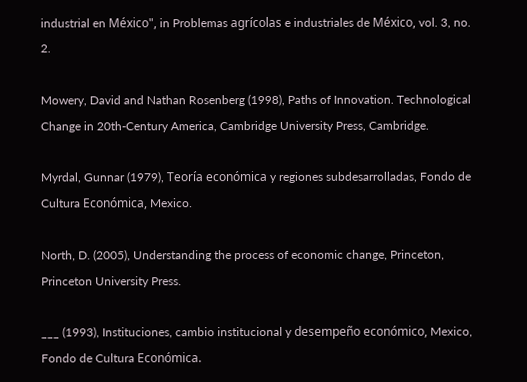industrial en México", in Problemas agrícolas e industriales de México, vol. 3, no. 2.

Mowery, David and Nathan Rosenberg (1998), Paths of Innovation. Technological Change in 20th-Century America, Cambridge University Press, Cambridge.

Myrdal, Gunnar (1979), Teoría económica y regiones subdesarrolladas, Fondo de Cultura Económica, Mexico.

North, D. (2005), Understanding the process of economic change, Princeton, Princeton University Press.

___ (1993), Instituciones, cambio institucional y desempeño económico, Mexico, Fondo de Cultura Económica.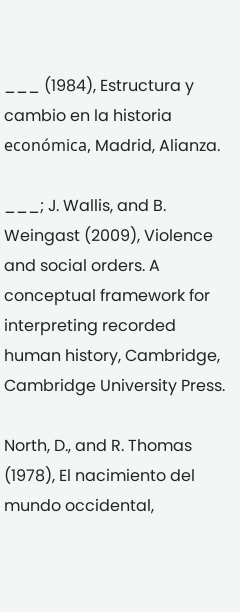___ (1984), Estructura y cambio en la historia económica, Madrid, Alianza.

___; J. Wallis, and B. Weingast (2009), Violence and social orders. A conceptual framework for interpreting recorded human history, Cambridge, Cambridge University Press.

North, D., and R. Thomas (1978), El nacimiento del mundo occidental,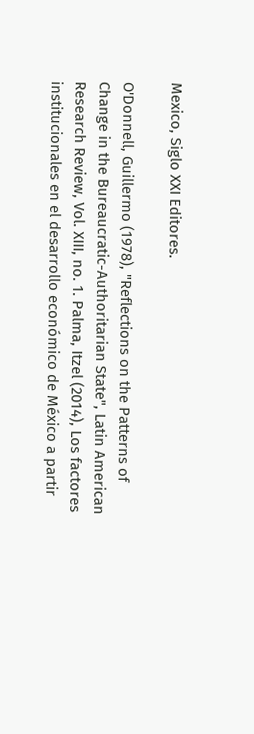Mexico, Siglo XXI Editores.

O'Donnell, Guillermo (1978), "Reflections on the Patterns of Change in the Bureaucratic-Authoritarian State", Latin American Research Review, Vol. XIII, no. 1. Palma, Itzel (2014), Los factores institucionales en el desarrollo económico de México a partir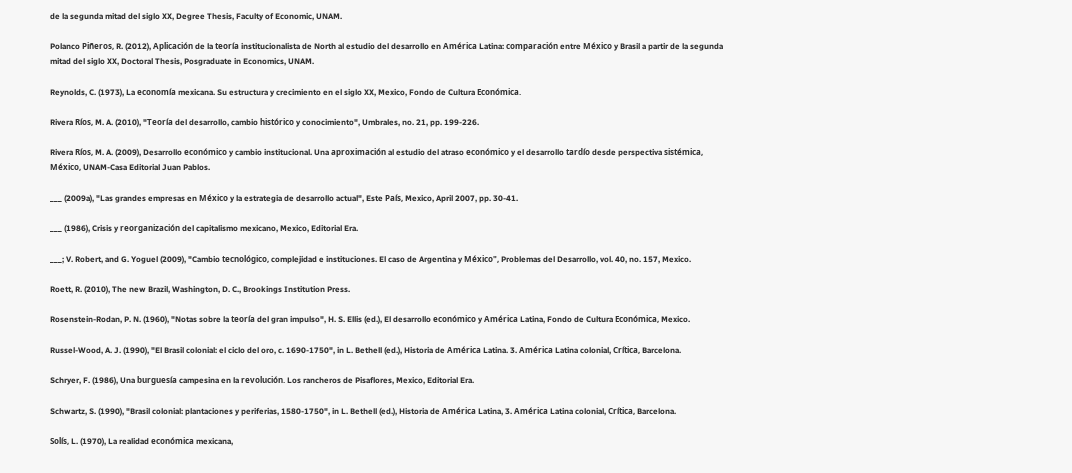de la segunda mitad del siglo XX, Degree Thesis, Faculty of Economic, UNAM.

Polanco Piñeros, R. (2012), Aplicación de la teoría institucionalista de North al estudio del desarrollo en América Latina: comparación entre México y Brasil a partir de la segunda mitad del siglo XX, Doctoral Thesis, Posgraduate in Economics, UNAM.

Reynolds, C. (1973), La economía mexicana. Su estructura y crecimiento en el siglo XX, Mexico, Fondo de Cultura Económica.

Rivera Ríos, M. A. (2010), "Teoría del desarrollo, cambio histórico y conocimiento", Umbrales, no. 21, pp. 199-226.

Rivera Ríos, M. A. (2009), Desarrollo económico y cambio institucional. Una aproximación al estudio del atraso económico y el desarrollo tardío desde perspectiva sistémica, México, UNAM-Casa Editorial Juan Pablos.

___ (2009a), "Las grandes empresas en México y la estrategia de desarrollo actual", Este País, Mexico, April 2007, pp. 30-41.

___ (1986), Crisis y reorganización del capitalismo mexicano, Mexico, Editorial Era.

___; V. Robert, and G. Yoguel (2009), "Cambio tecnológico, complejidad e instituciones. El caso de Argentina y México", Problemas del Desarrollo, vol. 40, no. 157, Mexico.

Roett, R. (2010), The new Brazil, Washington, D. C., Brookings Institution Press.

Rosenstein-Rodan, P. N. (1960), "Notas sobre la teoría del gran impulso", H. S. Ellis (ed.), El desarrollo económico y América Latina, Fondo de Cultura Económica, Mexico.

Russel-Wood, A. J. (1990), "El Brasil colonial: el ciclo del oro, c. 1690-1750", in L. Bethell (ed.), Historia de América Latina. 3. América Latina colonial, Crítica, Barcelona.

Schryer, F. (1986), Una burguesía campesina en la revolución. Los rancheros de Pisaflores, Mexico, Editorial Era.

Schwartz, S. (1990), "Brasil colonial: plantaciones y periferias, 1580-1750", in L. Bethell (ed.), Historia de América Latina, 3. América Latina colonial, Crítica, Barcelona.

Solís, L. (1970), La realidad económica mexicana,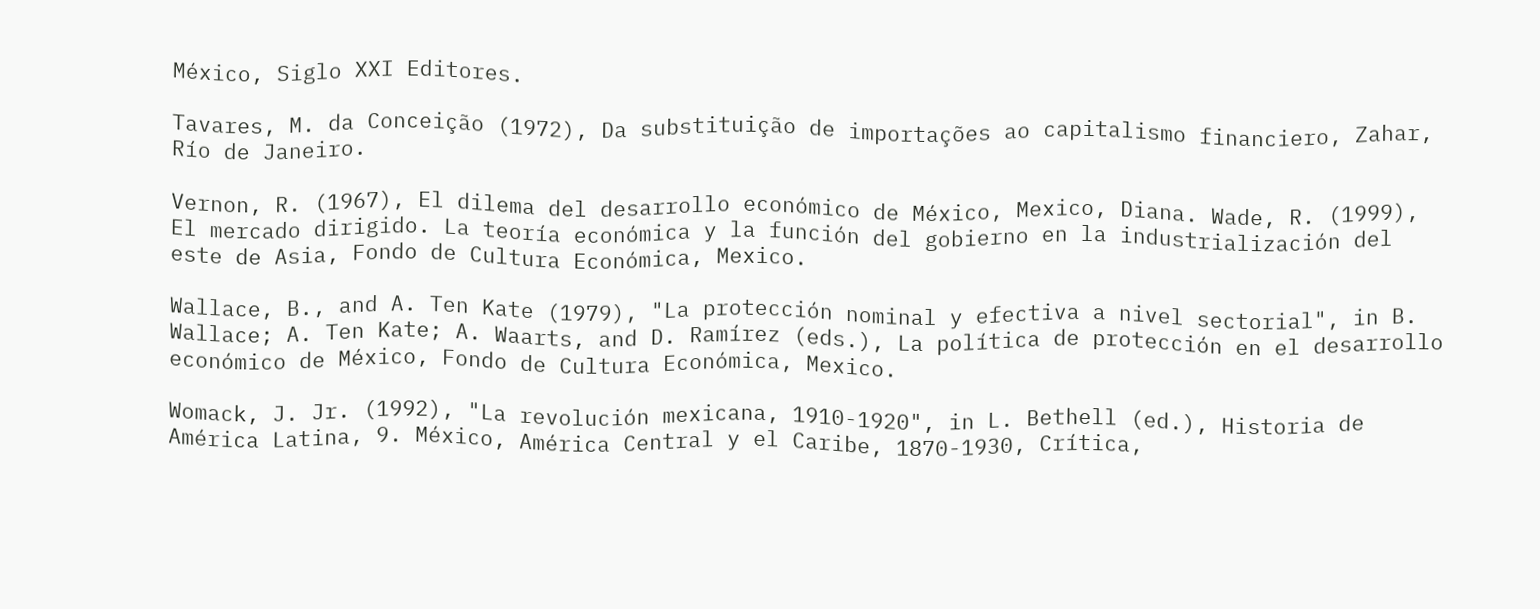México, Siglo XXI Editores.

Tavares, M. da Conceição (1972), Da substituição de importações ao capitalismo financiero, Zahar, Río de Janeiro.

Vernon, R. (1967), El dilema del desarrollo económico de México, Mexico, Diana. Wade, R. (1999), El mercado dirigido. La teoría económica y la función del gobierno en la industrialización del este de Asia, Fondo de Cultura Económica, Mexico.

Wallace, B., and A. Ten Kate (1979), "La protección nominal y efectiva a nivel sectorial", in B. Wallace; A. Ten Kate; A. Waarts, and D. Ramírez (eds.), La política de protección en el desarrollo económico de México, Fondo de Cultura Económica, Mexico.

Womack, J. Jr. (1992), "La revolución mexicana, 1910-1920", in L. Bethell (ed.), Historia de América Latina, 9. México, América Central y el Caribe, 1870-1930, Crítica,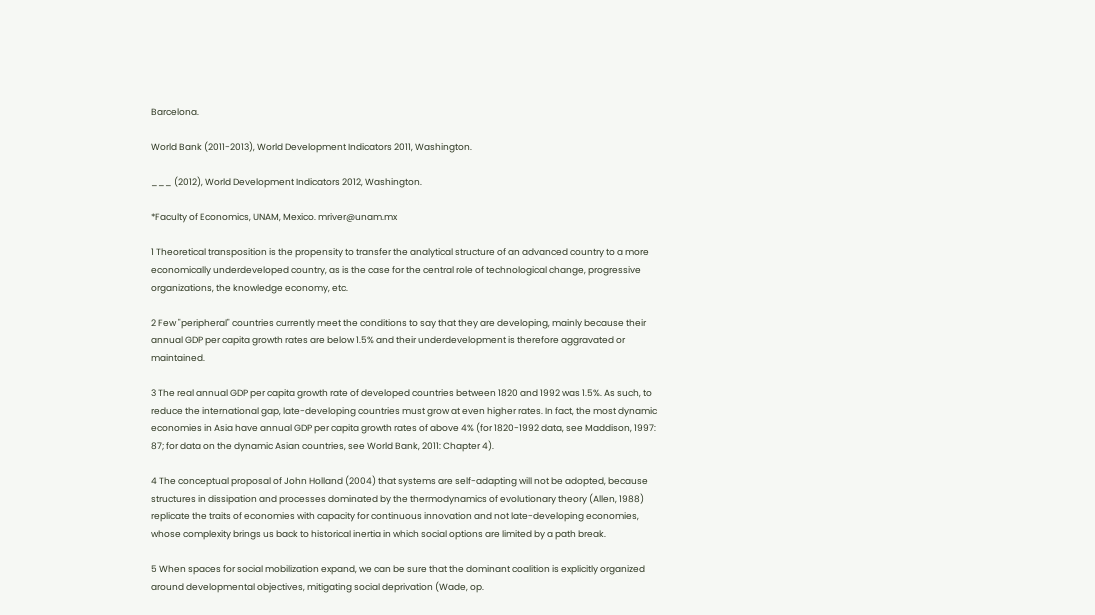Barcelona.

World Bank (2011-2013), World Development Indicators 2011, Washington.

___ (2012), World Development Indicators 2012, Washington.

*Faculty of Economics, UNAM, Mexico. mriver@unam.mx

1 Theoretical transposition is the propensity to transfer the analytical structure of an advanced country to a more economically underdeveloped country, as is the case for the central role of technological change, progressive organizations, the knowledge economy, etc.

2 Few "peripheral" countries currently meet the conditions to say that they are developing, mainly because their annual GDP per capita growth rates are below 1.5% and their underdevelopment is therefore aggravated or maintained.

3 The real annual GDP per capita growth rate of developed countries between 1820 and 1992 was 1.5%. As such, to reduce the international gap, late-developing countries must grow at even higher rates. In fact, the most dynamic economies in Asia have annual GDP per capita growth rates of above 4% (for 1820-1992 data, see Maddison, 1997: 87; for data on the dynamic Asian countries, see World Bank, 2011: Chapter 4).

4 The conceptual proposal of John Holland (2004) that systems are self-adapting will not be adopted, because structures in dissipation and processes dominated by the thermodynamics of evolutionary theory (Allen, 1988) replicate the traits of economies with capacity for continuous innovation and not late-developing economies, whose complexity brings us back to historical inertia in which social options are limited by a path break.

5 When spaces for social mobilization expand, we can be sure that the dominant coalition is explicitly organized around developmental objectives, mitigating social deprivation (Wade, op.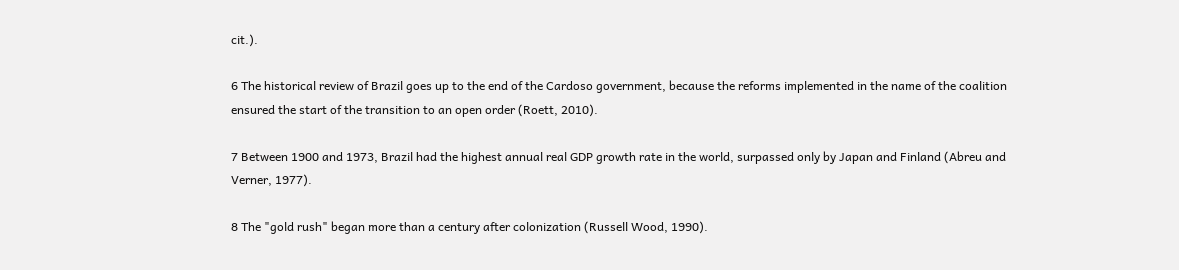cit.).

6 The historical review of Brazil goes up to the end of the Cardoso government, because the reforms implemented in the name of the coalition ensured the start of the transition to an open order (Roett, 2010).

7 Between 1900 and 1973, Brazil had the highest annual real GDP growth rate in the world, surpassed only by Japan and Finland (Abreu and Verner, 1977).

8 The "gold rush" began more than a century after colonization (Russell Wood, 1990).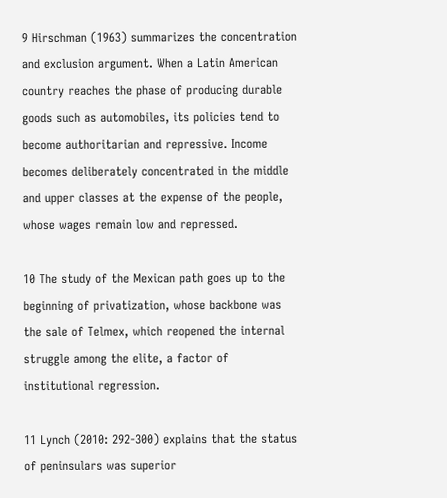9 Hirschman (1963) summarizes the concentration and exclusion argument. When a Latin American country reaches the phase of producing durable goods such as automobiles, its policies tend to become authoritarian and repressive. Income becomes deliberately concentrated in the middle and upper classes at the expense of the people, whose wages remain low and repressed.

10 The study of the Mexican path goes up to the beginning of privatization, whose backbone was the sale of Telmex, which reopened the internal struggle among the elite, a factor of institutional regression.

11 Lynch (2010: 292-300) explains that the status of peninsulars was superior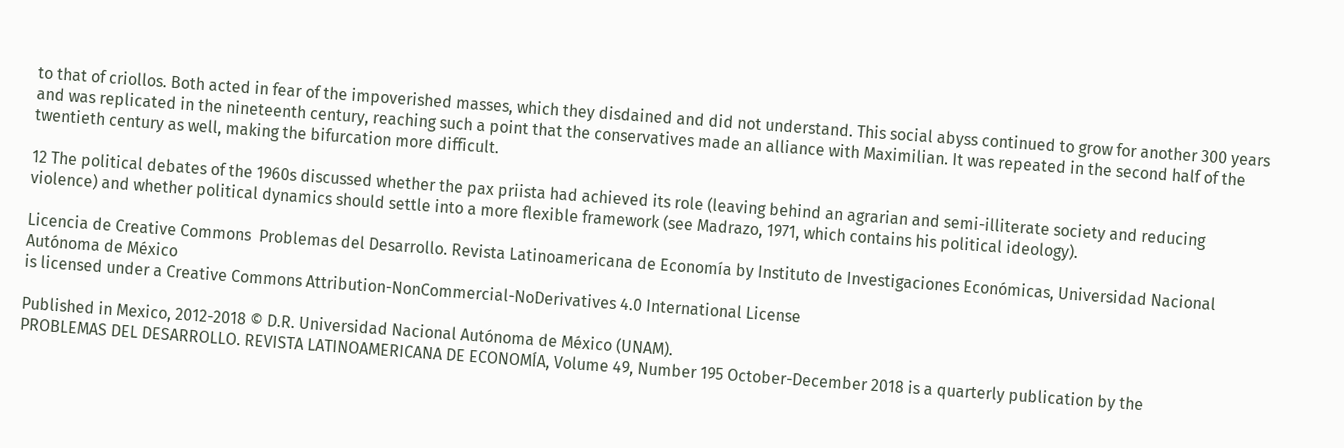to that of criollos. Both acted in fear of the impoverished masses, which they disdained and did not understand. This social abyss continued to grow for another 300 years and was replicated in the nineteenth century, reaching such a point that the conservatives made an alliance with Maximilian. It was repeated in the second half of the twentieth century as well, making the bifurcation more difficult.

12 The political debates of the 1960s discussed whether the pax priista had achieved its role (leaving behind an agrarian and semi-illiterate society and reducing violence) and whether political dynamics should settle into a more flexible framework (see Madrazo, 1971, which contains his political ideology).

Licencia de Creative Commons  Problemas del Desarrollo. Revista Latinoamericana de Economía by Instituto de Investigaciones Económicas, Universidad Nacional Autónoma de México
is licensed under a Creative Commons Attribution-NonCommercial-NoDerivatives 4.0 International License

Published in Mexico, 2012-2018 © D.R. Universidad Nacional Autónoma de México (UNAM).
PROBLEMAS DEL DESARROLLO. REVISTA LATINOAMERICANA DE ECONOMÍA, Volume 49, Number 195 October-December 2018 is a quarterly publication by the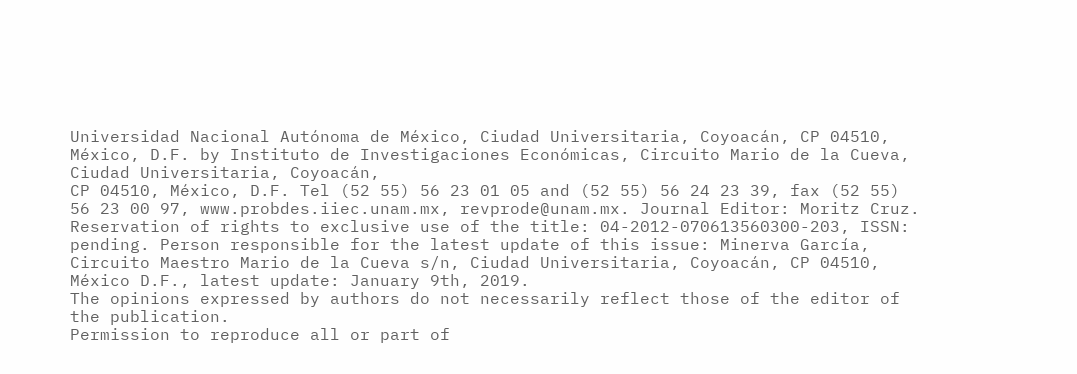Universidad Nacional Autónoma de México, Ciudad Universitaria, Coyoacán, CP 04510, México, D.F. by Instituto de Investigaciones Económicas, Circuito Mario de la Cueva, Ciudad Universitaria, Coyoacán,
CP 04510, México, D.F. Tel (52 55) 56 23 01 05 and (52 55) 56 24 23 39, fax (52 55) 56 23 00 97, www.probdes.iiec.unam.mx, revprode@unam.mx. Journal Editor: Moritz Cruz. Reservation of rights to exclusive use of the title: 04-2012-070613560300-203, ISSN: pending. Person responsible for the latest update of this issue: Minerva García, Circuito Maestro Mario de la Cueva s/n, Ciudad Universitaria, Coyoacán, CP 04510, México D.F., latest update: January 9th, 2019.
The opinions expressed by authors do not necessarily reflect those of the editor of the publication.
Permission to reproduce all or part of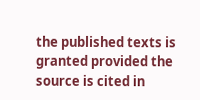the published texts is granted provided the source is cited in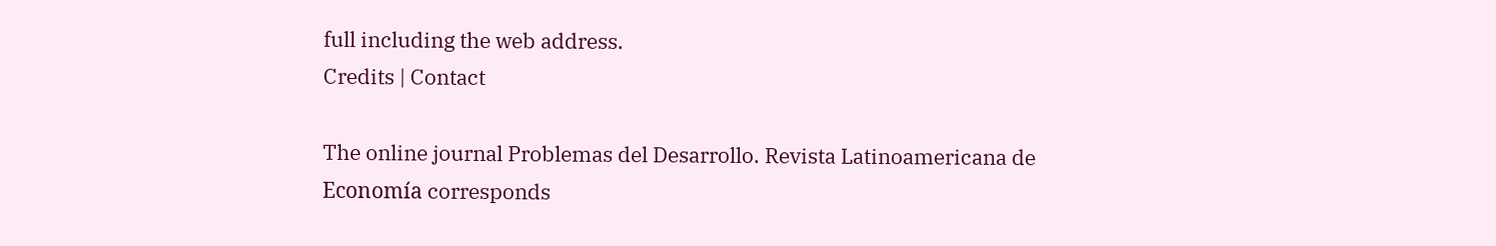full including the web address.
Credits | Contact

The online journal Problemas del Desarrollo. Revista Latinoamericana de Economía corresponds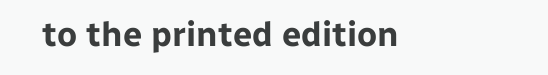to the printed edition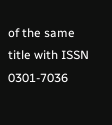of the same title with ISSN 0301-7036